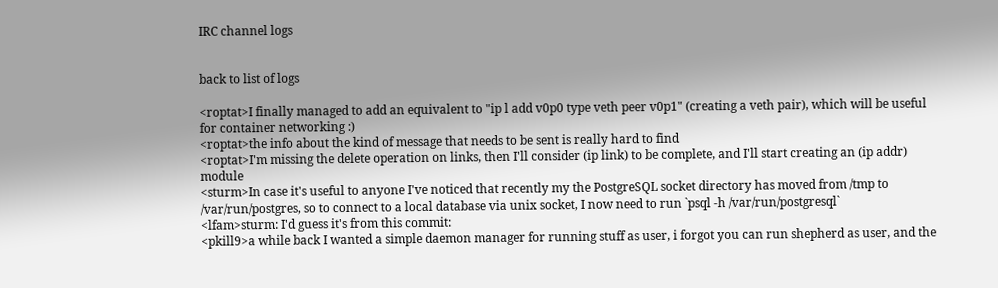IRC channel logs


back to list of logs

<roptat>I finally managed to add an equivalent to "ip l add v0p0 type veth peer v0p1" (creating a veth pair), which will be useful for container networking :)
<roptat>the info about the kind of message that needs to be sent is really hard to find
<roptat>I'm missing the delete operation on links, then I'll consider (ip link) to be complete, and I'll start creating an (ip addr) module
<sturm>In case it's useful to anyone I've noticed that recently my the PostgreSQL socket directory has moved from /tmp to /var/run/postgres, so to connect to a local database via unix socket, I now need to run `psql -h /var/run/postgresql`
<lfam>sturm: I'd guess it's from this commit:
<pkill9>a while back I wanted a simple daemon manager for running stuff as user, i forgot you can run shepherd as user, and the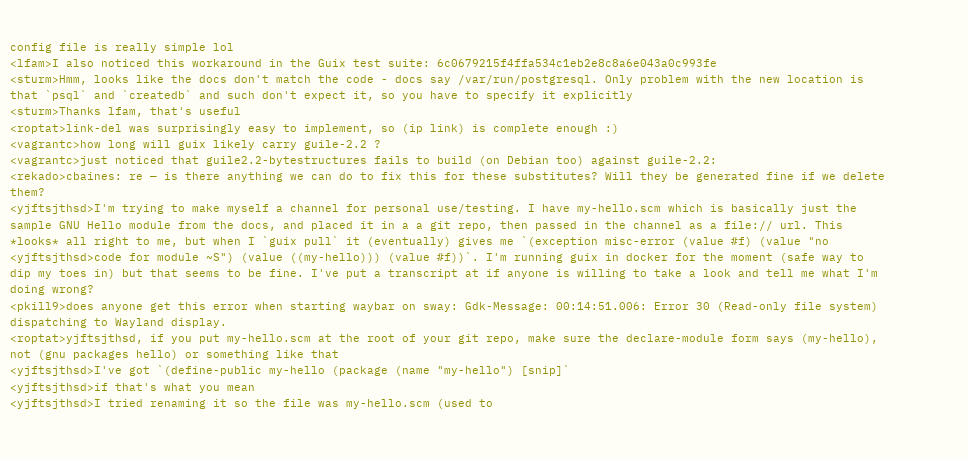config file is really simple lol
<lfam>I also noticed this workaround in the Guix test suite: 6c0679215f4ffa534c1eb2e8c8a6e043a0c993fe
<sturm>Hmm, looks like the docs don't match the code - docs say /var/run/postgresql. Only problem with the new location is that `psql` and `createdb` and such don't expect it, so you have to specify it explicitly
<sturm>Thanks lfam, that's useful
<roptat>link-del was surprisingly easy to implement, so (ip link) is complete enough :)
<vagrantc>how long will guix likely carry guile-2.2 ?
<vagrantc>just noticed that guile2.2-bytestructures fails to build (on Debian too) against guile-2.2:
<rekado>cbaines: re — is there anything we can do to fix this for these substitutes? Will they be generated fine if we delete them?
<yjftsjthsd>I'm trying to make myself a channel for personal use/testing. I have my-hello.scm which is basically just the sample GNU Hello module from the docs, and placed it in a a git repo, then passed in the channel as a file:// url. This *looks* all right to me, but when I `guix pull` it (eventually) gives me `(exception misc-error (value #f) (value "no
<yjftsjthsd>code for module ~S") (value ((my-hello))) (value #f))`. I'm running guix in docker for the moment (safe way to dip my toes in) but that seems to be fine. I've put a transcript at if anyone is willing to take a look and tell me what I'm doing wrong?
<pkill9>does anyone get this error when starting waybar on sway: Gdk-Message: 00:14:51.006: Error 30 (Read-only file system) dispatching to Wayland display.
<roptat>yjftsjthsd, if you put my-hello.scm at the root of your git repo, make sure the declare-module form says (my-hello), not (gnu packages hello) or something like that
<yjftsjthsd>I've got `(define-public my-hello (package (name "my-hello") [snip]`
<yjftsjthsd>if that's what you mean
<yjftsjthsd>I tried renaming it so the file was my-hello.scm (used to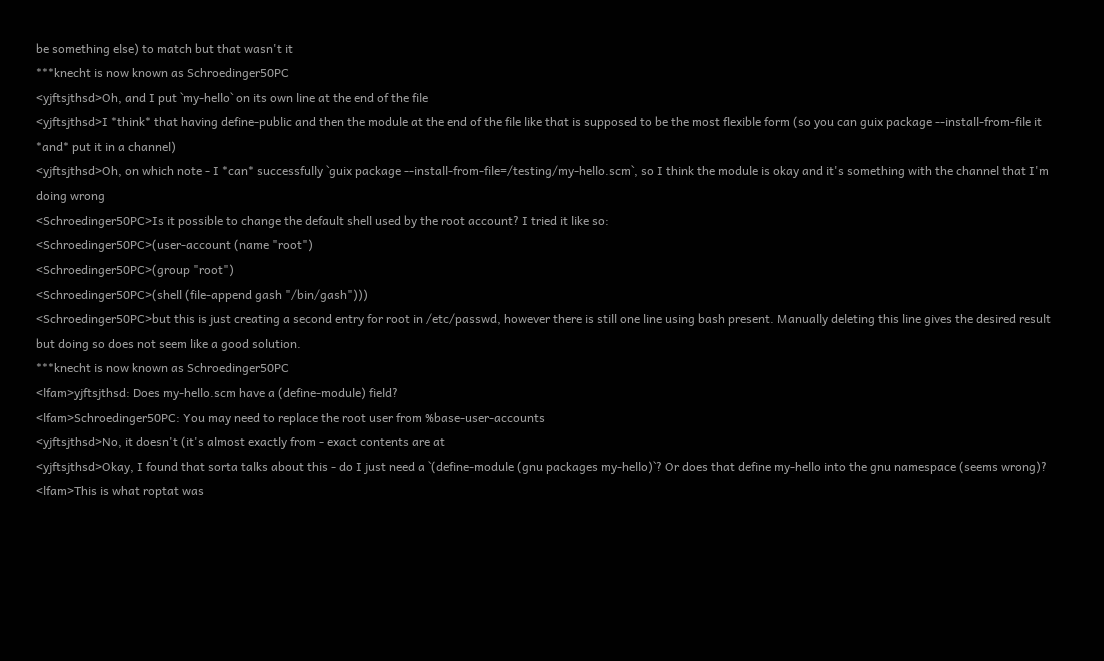be something else) to match but that wasn't it
***knecht is now known as Schroedinger50PC
<yjftsjthsd>Oh, and I put `my-hello` on its own line at the end of the file
<yjftsjthsd>I *think* that having define-public and then the module at the end of the file like that is supposed to be the most flexible form (so you can guix package --install-from-file it *and* put it in a channel)
<yjftsjthsd>Oh, on which note - I *can* successfully `guix package --install-from-file=/testing/my-hello.scm`, so I think the module is okay and it's something with the channel that I'm doing wrong
<Schroedinger50PC>Is it possible to change the default shell used by the root account? I tried it like so:
<Schroedinger50PC>(user-account (name "root")
<Schroedinger50PC>(group "root")
<Schroedinger50PC>(shell (file-append gash "/bin/gash")))
<Schroedinger50PC>but this is just creating a second entry for root in /etc/passwd, however there is still one line using bash present. Manually deleting this line gives the desired result but doing so does not seem like a good solution.
***knecht is now known as Schroedinger50PC
<lfam>yjftsjthsd: Does my-hello.scm have a (define-module) field?
<lfam>Schroedinger50PC: You may need to replace the root user from %base-user-accounts
<yjftsjthsd>No, it doesn't (it's almost exactly from - exact contents are at
<yjftsjthsd>Okay, I found that sorta talks about this - do I just need a `(define-module (gnu packages my-hello)`? Or does that define my-hello into the gnu namespace (seems wrong)?
<lfam>This is what roptat was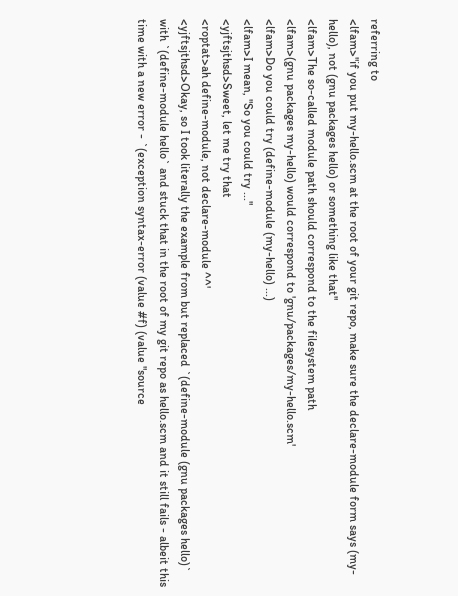referring to
<lfam>"if you put my-hello.scm at the root of your git repo, make sure the declare-module form says (my-hello), not (gnu packages hello) or something like that"
<lfam>The so-called module path should correspond to the filesystem path
<lfam>(gnu packages my-hello) would correspond to 'gnu/packages/my-hello.scm'
<lfam>Do you could try (define-module (my-hello) ...)
<lfam>I mean, "So you could try ..."
<yjftsjthsd>Sweet, let me try that
<roptat>ah define-module, not declare-module ^^'
<yjftsjthsd>Okay, so I took literally the example from but replaced `(define-module (gnu packages hello)` with `(define-module hello` and stuck that in the root of my git repo as hello.scm and it still fails - albeit this time with a new error - `(exception syntax-error (value #f) (value "source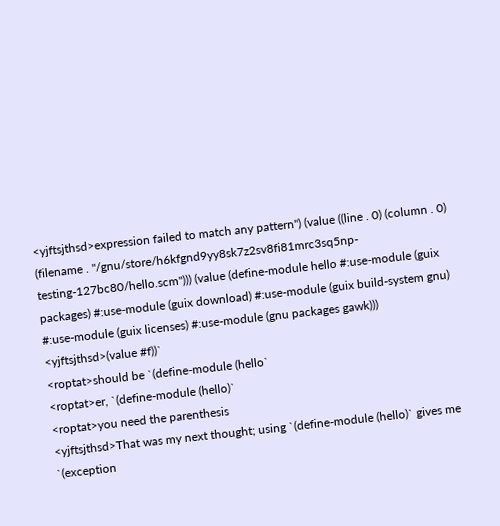<yjftsjthsd>expression failed to match any pattern") (value ((line . 0) (column . 0) (filename . "/gnu/store/h6kfgnd9yy8sk7z2sv8fi81mrc3sq5np-testing-127bc80/hello.scm"))) (value (define-module hello #:use-module (guix packages) #:use-module (guix download) #:use-module (guix build-system gnu) #:use-module (guix licenses) #:use-module (gnu packages gawk)))
<yjftsjthsd>(value #f))`
<roptat>should be `(define-module (hello`
<roptat>er, `(define-module (hello)`
<roptat>you need the parenthesis
<yjftsjthsd>That was my next thought; using `(define-module (hello)` gives me `(exception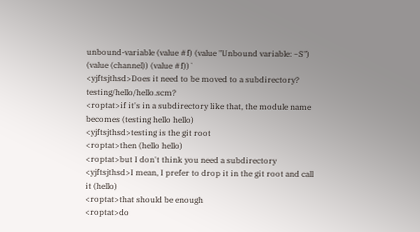unbound-variable (value #f) (value "Unbound variable: ~S") (value (channel)) (value #f))`
<yjftsjthsd>Does it need to be moved to a subdirectory? testing/hello/hello.scm?
<roptat>if it's in a subdirectory like that, the module name becomes (testing hello hello)
<yjftsjthsd>testing is the git root
<roptat>then (hello hello)
<roptat>but I don't think you need a subdirectory
<yjftsjthsd>I mean, I prefer to drop it in the git root and call it (hello)
<roptat>that should be enough
<roptat>do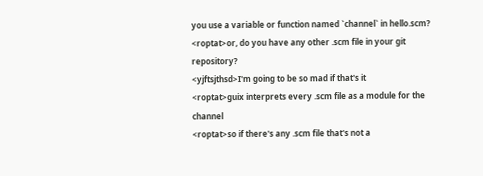you use a variable or function named `channel` in hello.scm?
<roptat>or, do you have any other .scm file in your git repository?
<yjftsjthsd>I'm going to be so mad if that's it
<roptat>guix interprets every .scm file as a module for the channel
<roptat>so if there's any .scm file that's not a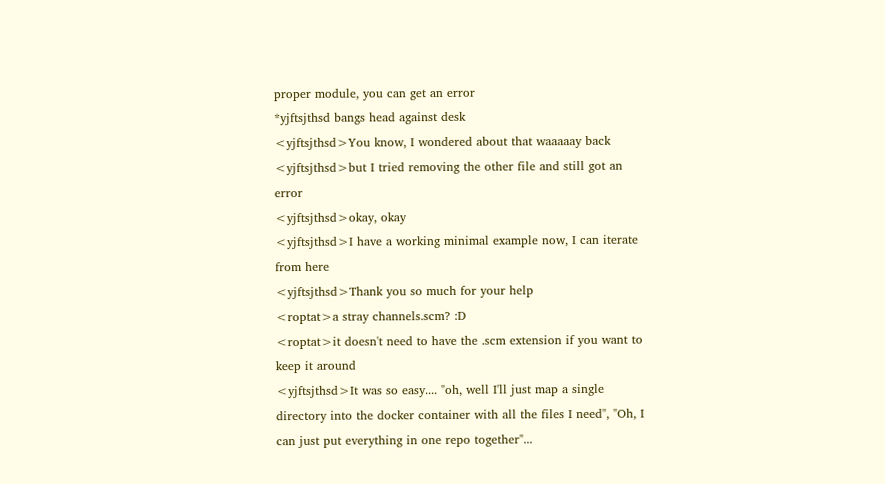proper module, you can get an error
*yjftsjthsd bangs head against desk
<yjftsjthsd>You know, I wondered about that waaaaay back
<yjftsjthsd>but I tried removing the other file and still got an error
<yjftsjthsd>okay, okay
<yjftsjthsd>I have a working minimal example now, I can iterate from here
<yjftsjthsd>Thank you so much for your help
<roptat>a stray channels.scm? :D
<roptat>it doesn't need to have the .scm extension if you want to keep it around
<yjftsjthsd>It was so easy.... "oh, well I'll just map a single directory into the docker container with all the files I need", "Oh, I can just put everything in one repo together"...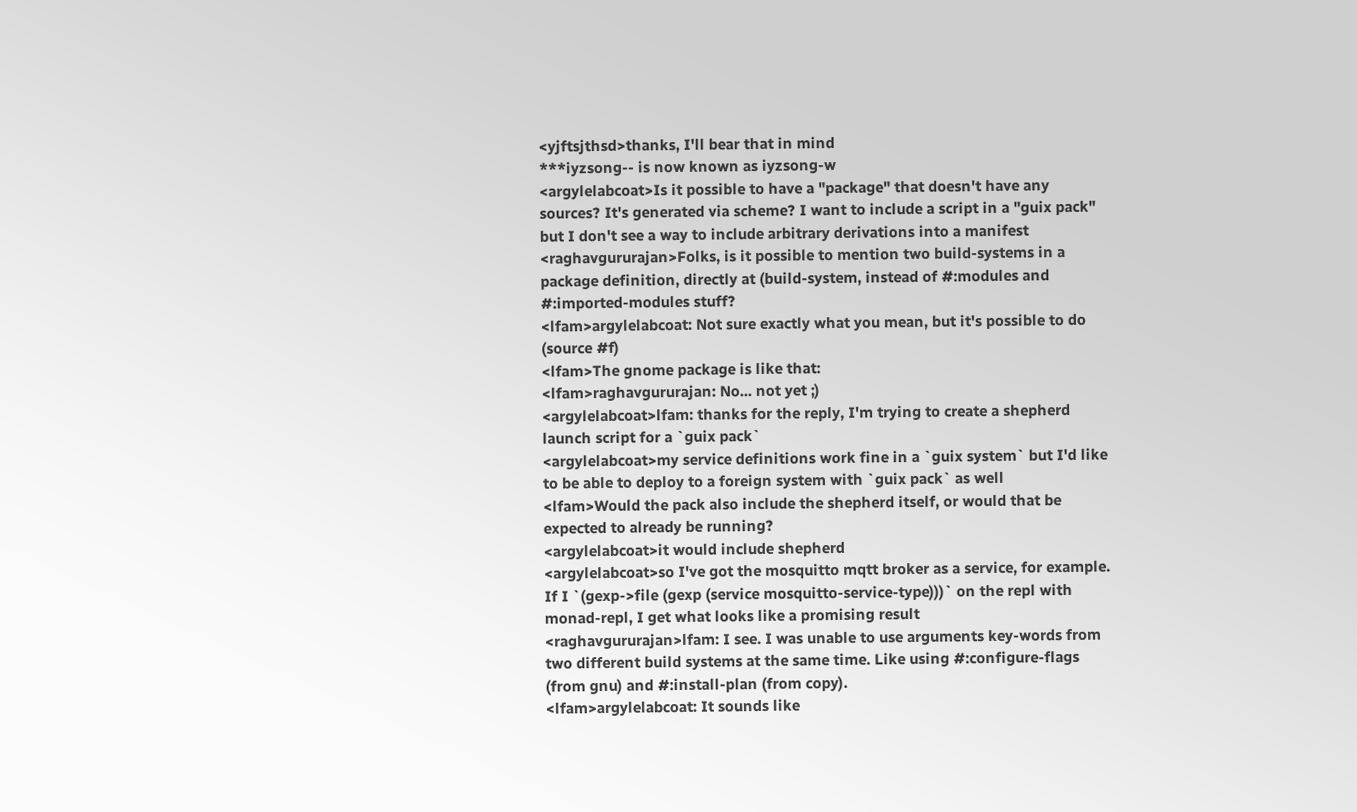<yjftsjthsd>thanks, I'll bear that in mind
***iyzsong-- is now known as iyzsong-w
<argylelabcoat>Is it possible to have a "package" that doesn't have any sources? It's generated via scheme? I want to include a script in a "guix pack" but I don't see a way to include arbitrary derivations into a manifest
<raghavgururajan>Folks, is it possible to mention two build-systems in a package definition, directly at (build-system, instead of #:modules and #:imported-modules stuff?
<lfam>argylelabcoat: Not sure exactly what you mean, but it's possible to do (source #f)
<lfam>The gnome package is like that:
<lfam>raghavgururajan: No... not yet ;)
<argylelabcoat>lfam: thanks for the reply, I'm trying to create a shepherd launch script for a `guix pack`
<argylelabcoat>my service definitions work fine in a `guix system` but I'd like to be able to deploy to a foreign system with `guix pack` as well
<lfam>Would the pack also include the shepherd itself, or would that be expected to already be running?
<argylelabcoat>it would include shepherd
<argylelabcoat>so I've got the mosquitto mqtt broker as a service, for example. If I `(gexp->file (gexp (service mosquitto-service-type)))` on the repl with monad-repl, I get what looks like a promising result
<raghavgururajan>lfam: I see. I was unable to use arguments key-words from two different build systems at the same time. Like using #:configure-flags (from gnu) and #:install-plan (from copy).
<lfam>argylelabcoat: It sounds like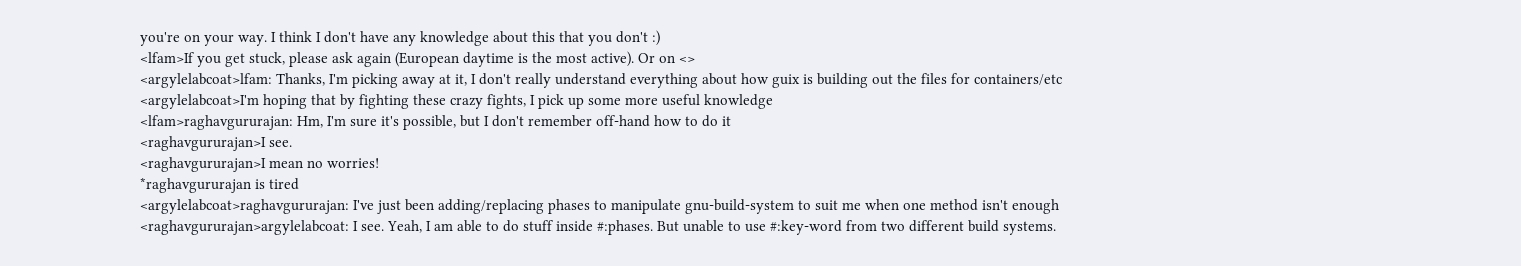you're on your way. I think I don't have any knowledge about this that you don't :)
<lfam>If you get stuck, please ask again (European daytime is the most active). Or on <>
<argylelabcoat>lfam: Thanks, I'm picking away at it, I don't really understand everything about how guix is building out the files for containers/etc
<argylelabcoat>I'm hoping that by fighting these crazy fights, I pick up some more useful knowledge
<lfam>raghavgururajan: Hm, I'm sure it's possible, but I don't remember off-hand how to do it
<raghavgururajan>I see.
<raghavgururajan>I mean no worries!
*raghavgururajan is tired
<argylelabcoat>raghavgururajan: I've just been adding/replacing phases to manipulate gnu-build-system to suit me when one method isn't enough
<raghavgururajan>argylelabcoat: I see. Yeah, I am able to do stuff inside #:phases. But unable to use #:key-word from two different build systems.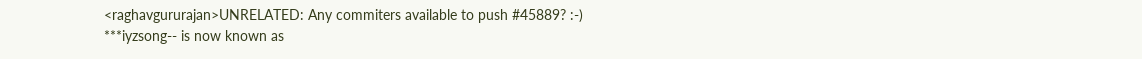<raghavgururajan>UNRELATED: Any commiters available to push #45889? :-)
***iyzsong-- is now known as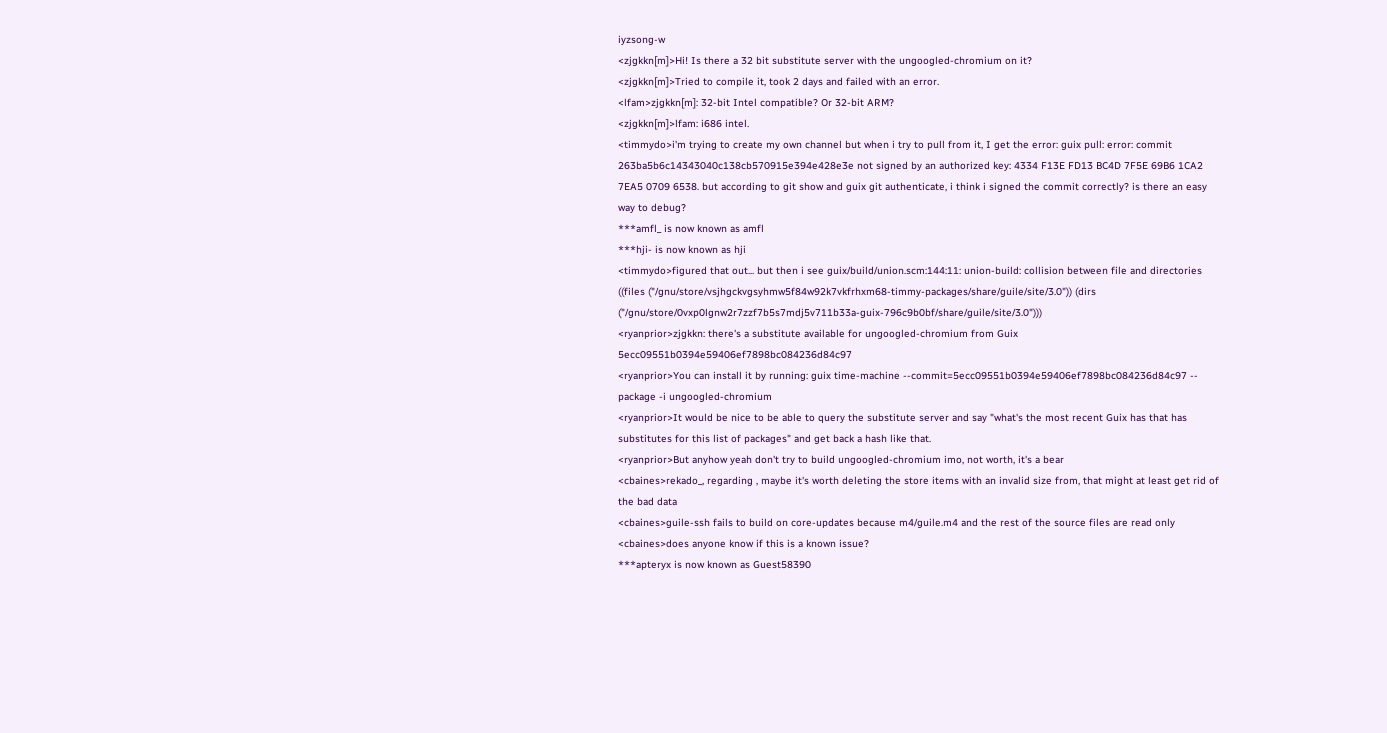iyzsong-w
<zjgkkn[m]>Hi! Is there a 32 bit substitute server with the ungoogled-chromium on it?
<zjgkkn[m]>Tried to compile it, took 2 days and failed with an error.
<lfam>zjgkkn[m]: 32-bit Intel compatible? Or 32-bit ARM?
<zjgkkn[m]>lfam: i686 intel.
<timmydo>i'm trying to create my own channel but when i try to pull from it, I get the error: guix pull: error: commit 263ba5b6c14343040c138cb570915e394e428e3e not signed by an authorized key: 4334 F13E FD13 BC4D 7F5E 69B6 1CA2 7EA5 0709 6538. but according to git show and guix git authenticate, i think i signed the commit correctly? is there an easy way to debug?
***amfl_ is now known as amfl
***hji- is now known as hji
<timmydo>figured that out... but then i see guix/build/union.scm:144:11: union-build: collision between file and directories ((files ("/gnu/store/vsjhgckvgsyhmw5f84w92k7vkfrhxm68-timmy-packages/share/guile/site/3.0")) (dirs ("/gnu/store/0vxp0lgnw2r7zzf7b5s7mdj5v711b33a-guix-796c9b0bf/share/guile/site/3.0")))
<ryanprior>zjgkkn: there's a substitute available for ungoogled-chromium from Guix 5ecc09551b0394e59406ef7898bc084236d84c97
<ryanprior>You can install it by running: guix time-machine --commit=5ecc09551b0394e59406ef7898bc084236d84c97 -- package -i ungoogled-chromium
<ryanprior>It would be nice to be able to query the substitute server and say "what's the most recent Guix has that has substitutes for this list of packages" and get back a hash like that.
<ryanprior>But anyhow yeah don't try to build ungoogled-chromium imo, not worth, it's a bear
<cbaines>rekado_, regarding , maybe it's worth deleting the store items with an invalid size from, that might at least get rid of the bad data
<cbaines>guile-ssh fails to build on core-updates because m4/guile.m4 and the rest of the source files are read only
<cbaines>does anyone know if this is a known issue?
***apteryx is now known as Guest58390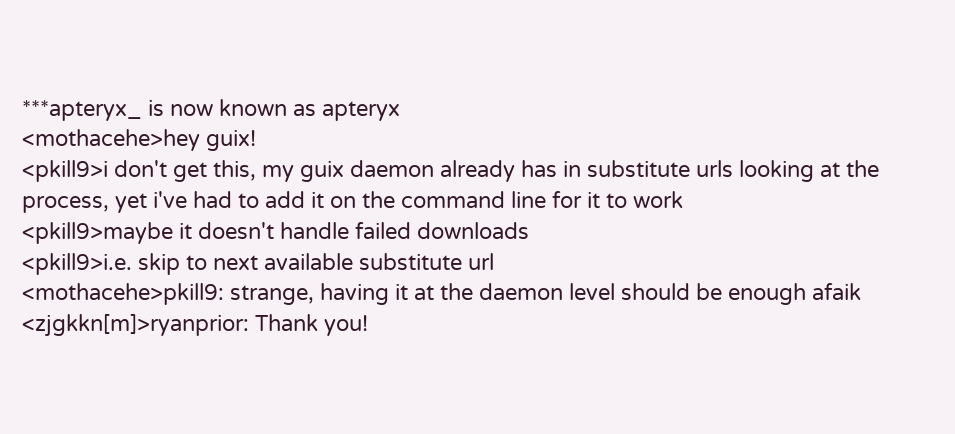***apteryx_ is now known as apteryx
<mothacehe>hey guix!
<pkill9>i don't get this, my guix daemon already has in substitute urls looking at the process, yet i've had to add it on the command line for it to work
<pkill9>maybe it doesn't handle failed downloads
<pkill9>i.e. skip to next available substitute url
<mothacehe>pkill9: strange, having it at the daemon level should be enough afaik
<zjgkkn[m]>ryanprior: Thank you!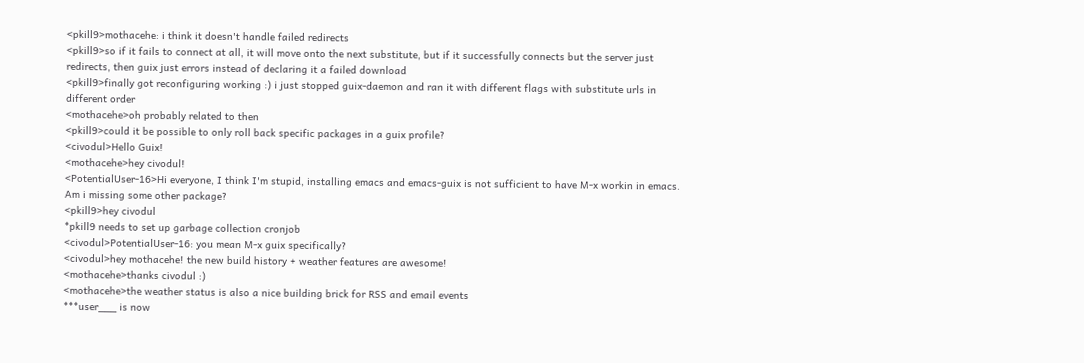<pkill9>mothacehe: i think it doesn't handle failed redirects
<pkill9>so if it fails to connect at all, it will move onto the next substitute, but if it successfully connects but the server just redirects, then guix just errors instead of declaring it a failed download
<pkill9>finally got reconfiguring working :) i just stopped guix-daemon and ran it with different flags with substitute urls in different order
<mothacehe>oh probably related to then
<pkill9>could it be possible to only roll back specific packages in a guix profile?
<civodul>Hello Guix!
<mothacehe>hey civodul!
<PotentialUser-16>Hi everyone, I think I'm stupid, installing emacs and emacs-guix is not sufficient to have M-x workin in emacs. Am i missing some other package?
<pkill9>hey civodul
*pkill9 needs to set up garbage collection cronjob
<civodul>PotentialUser-16: you mean M-x guix specifically?
<civodul>hey mothacehe! the new build history + weather features are awesome!
<mothacehe>thanks civodul :)
<mothacehe>the weather status is also a nice building brick for RSS and email events
***user___ is now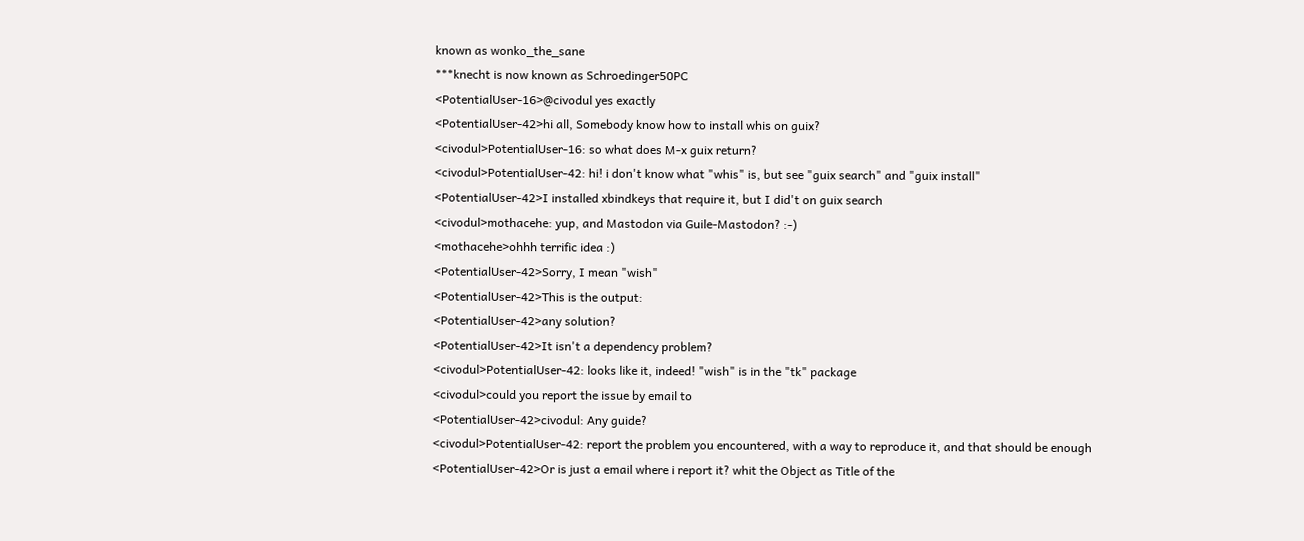known as wonko_the_sane
***knecht is now known as Schroedinger50PC
<PotentialUser-16>@civodul yes exactly
<PotentialUser-42>hi all, Somebody know how to install whis on guix?
<civodul>PotentialUser-16: so what does M-x guix return?
<civodul>PotentialUser-42: hi! i don't know what "whis" is, but see "guix search" and "guix install"
<PotentialUser-42>I installed xbindkeys that require it, but I did't on guix search
<civodul>mothacehe: yup, and Mastodon via Guile-Mastodon? :-)
<mothacehe>ohhh terrific idea :)
<PotentialUser-42>Sorry, I mean "wish"
<PotentialUser-42>This is the output:
<PotentialUser-42>any solution?
<PotentialUser-42>It isn't a dependency problem?
<civodul>PotentialUser-42: looks like it, indeed! "wish" is in the "tk" package
<civodul>could you report the issue by email to
<PotentialUser-42>civodul: Any guide?
<civodul>PotentialUser-42: report the problem you encountered, with a way to reproduce it, and that should be enough
<PotentialUser-42>Or is just a email where i report it? whit the Object as Title of the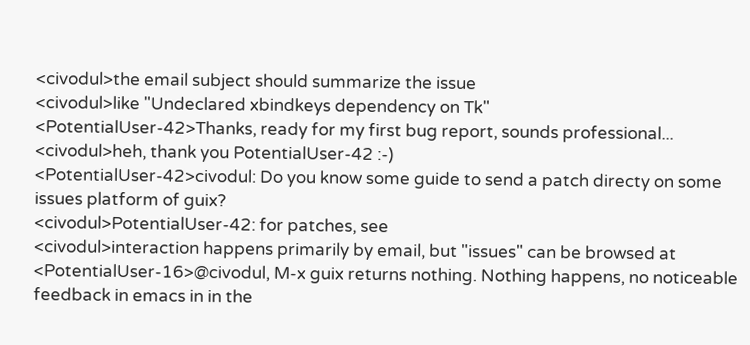<civodul>the email subject should summarize the issue
<civodul>like "Undeclared xbindkeys dependency on Tk"
<PotentialUser-42>Thanks, ready for my first bug report, sounds professional...
<civodul>heh, thank you PotentialUser-42 :-)
<PotentialUser-42>civodul: Do you know some guide to send a patch directy on some issues platform of guix?
<civodul>PotentialUser-42: for patches, see
<civodul>interaction happens primarily by email, but "issues" can be browsed at
<PotentialUser-16>@civodul, M-x guix returns nothing. Nothing happens, no noticeable feedback in emacs in in the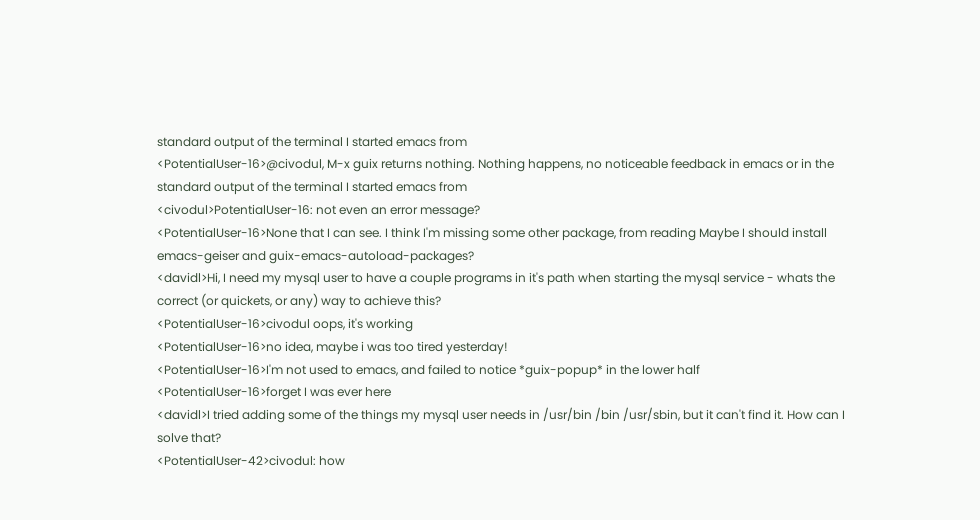standard output of the terminal I started emacs from
<PotentialUser-16>@civodul, M-x guix returns nothing. Nothing happens, no noticeable feedback in emacs or in the standard output of the terminal I started emacs from
<civodul>PotentialUser-16: not even an error message?
<PotentialUser-16>None that I can see. I think I'm missing some other package, from reading Maybe I should install emacs-geiser and guix-emacs-autoload-packages?
<davidl>Hi, I need my mysql user to have a couple programs in it's path when starting the mysql service - whats the correct (or quickets, or any) way to achieve this?
<PotentialUser-16>civodul oops, it's working
<PotentialUser-16>no idea, maybe i was too tired yesterday!
<PotentialUser-16>I'm not used to emacs, and failed to notice *guix-popup* in the lower half
<PotentialUser-16>forget I was ever here
<davidl>I tried adding some of the things my mysql user needs in /usr/bin /bin /usr/sbin, but it can't find it. How can I solve that?
<PotentialUser-42>civodul: how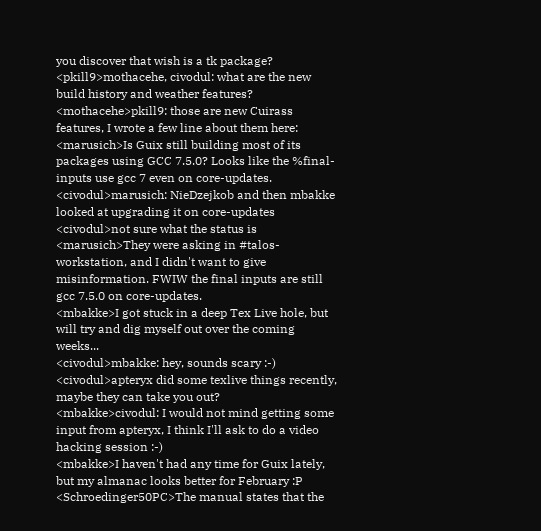you discover that wish is a tk package?
<pkill9>mothacehe, civodul: what are the new build history and weather features?
<mothacehe>pkill9: those are new Cuirass features, I wrote a few line about them here:
<marusich>Is Guix still building most of its packages using GCC 7.5.0? Looks like the %final-inputs use gcc 7 even on core-updates.
<civodul>marusich: NieDzejkob and then mbakke looked at upgrading it on core-updates
<civodul>not sure what the status is
<marusich>They were asking in #talos-workstation, and I didn't want to give misinformation. FWIW the final inputs are still gcc 7.5.0 on core-updates.
<mbakke>I got stuck in a deep Tex Live hole, but will try and dig myself out over the coming weeks...
<civodul>mbakke: hey, sounds scary :-)
<civodul>apteryx did some texlive things recently, maybe they can take you out?
<mbakke>civodul: I would not mind getting some input from apteryx, I think I'll ask to do a video hacking session :-)
<mbakke>I haven't had any time for Guix lately, but my almanac looks better for February :P
<Schroedinger50PC>The manual states that the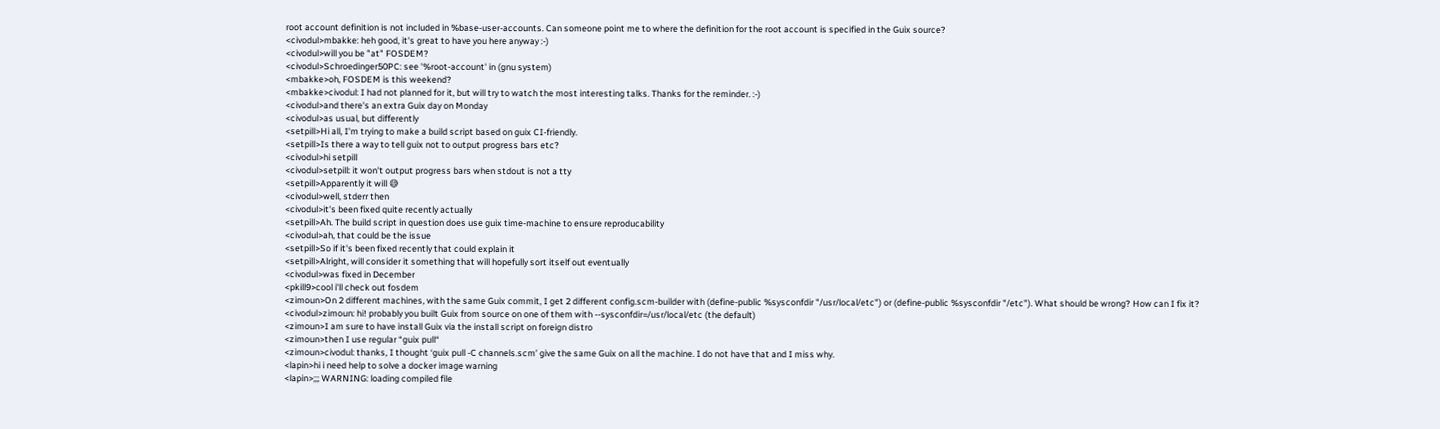root account definition is not included in %base-user-accounts. Can someone point me to where the definition for the root account is specified in the Guix source?
<civodul>mbakke: heh good, it's great to have you here anyway :-)
<civodul>will you be "at" FOSDEM?
<civodul>Schroedinger50PC: see '%root-account' in (gnu system)
<mbakke>oh, FOSDEM is this weekend?
<mbakke>civodul: I had not planned for it, but will try to watch the most interesting talks. Thanks for the reminder. :-)
<civodul>and there's an extra Guix day on Monday
<civodul>as usual, but differently
<setpill>Hi all, I'm trying to make a build script based on guix CI-friendly.
<setpill>Is there a way to tell guix not to output progress bars etc?
<civodul>hi setpill
<civodul>setpill: it won't output progress bars when stdout is not a tty
<setpill>Apparently it will 😅
<civodul>well, stderr then
<civodul>it's been fixed quite recently actually
<setpill>Ah. The build script in question does use guix time-machine to ensure reproducability
<civodul>ah, that could be the issue
<setpill>So if it's been fixed recently that could explain it
<setpill>Alright, will consider it something that will hopefully sort itself out eventually
<civodul>was fixed in December
<pkill9>cool i'll check out fosdem
<zimoun>On 2 different machines, with the same Guix commit, I get 2 different config.scm-builder with (define-public %sysconfdir "/usr/local/etc") or (define-public %sysconfdir "/etc"). What should be wrong? How can I fix it?
<civodul>zimoun: hi! probably you built Guix from source on one of them with --sysconfdir=/usr/local/etc (the default)
<zimoun>I am sure to have install Guix via the install script on foreign distro
<zimoun>then I use regular “guix pull“
<zimoun>civodul: thanks, I thought ‘guix pull -C channels.scm’ give the same Guix on all the machine. I do not have that and I miss why.
<lapin>hi i need help to solve a docker image warning
<lapin>;;; WARNING: loading compiled file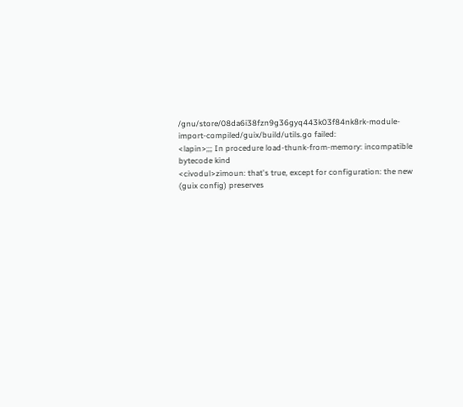/gnu/store/08da6i38fzn9g36gyq443k03f84nk8rk-module-import-compiled/guix/build/utils.go failed:
<lapin>;;; In procedure load-thunk-from-memory: incompatible bytecode kind
<civodul>zimoun: that's true, except for configuration: the new (guix config) preserves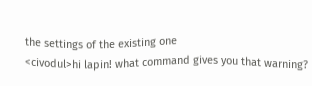the settings of the existing one
<civodul>hi lapin! what command gives you that warning?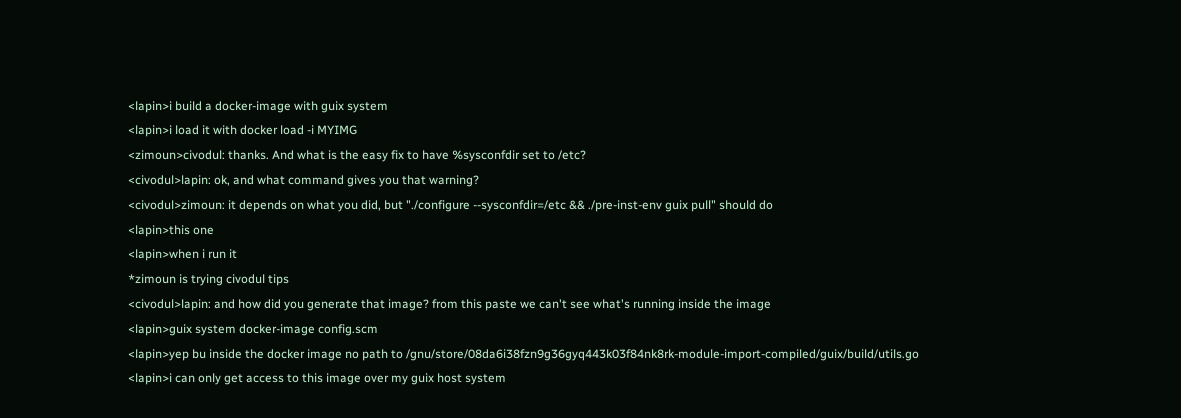<lapin>i build a docker-image with guix system
<lapin>i load it with docker load -i MYIMG
<zimoun>civodul: thanks. And what is the easy fix to have %sysconfdir set to /etc?
<civodul>lapin: ok, and what command gives you that warning?
<civodul>zimoun: it depends on what you did, but "./configure --sysconfdir=/etc && ./pre-inst-env guix pull" should do
<lapin>this one
<lapin>when i run it
*zimoun is trying civodul tips
<civodul>lapin: and how did you generate that image? from this paste we can't see what's running inside the image
<lapin>guix system docker-image config.scm
<lapin>yep bu inside the docker image no path to /gnu/store/08da6i38fzn9g36gyq443k03f84nk8rk-module-import-compiled/guix/build/utils.go
<lapin>i can only get access to this image over my guix host system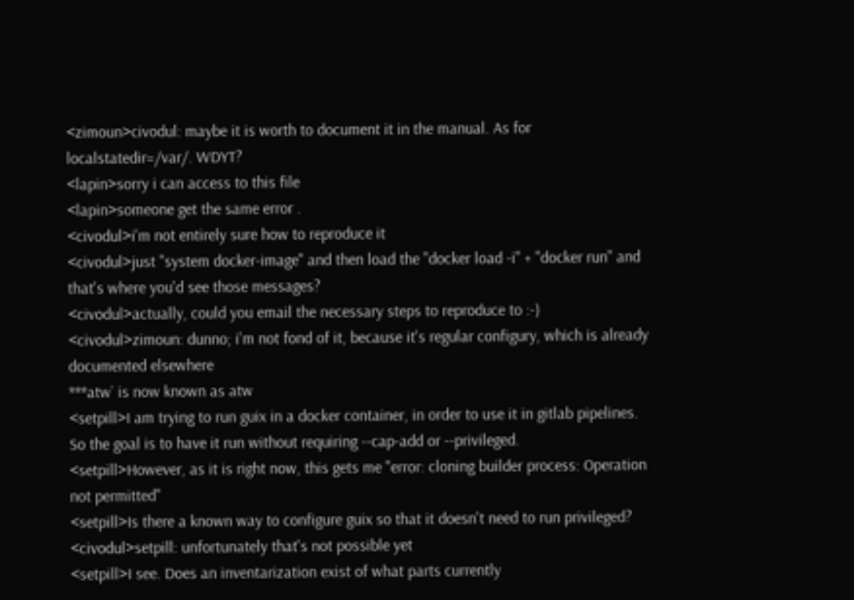<zimoun>civodul: maybe it is worth to document it in the manual. As for localstatedir=/var/. WDYT?
<lapin>sorry i can access to this file
<lapin>someone get the same error .
<civodul>i'm not entirely sure how to reproduce it
<civodul>just "system docker-image" and then load the "docker load -i" + "docker run" and that's where you'd see those messages?
<civodul>actually, could you email the necessary steps to reproduce to :-)
<civodul>zimoun: dunno; i'm not fond of it, because it's regular configury, which is already documented elsewhere
***atw` is now known as atw
<setpill>I am trying to run guix in a docker container, in order to use it in gitlab pipelines. So the goal is to have it run without requiring --cap-add or --privileged.
<setpill>However, as it is right now, this gets me "error: cloning builder process: Operation not permitted"
<setpill>Is there a known way to configure guix so that it doesn't need to run privileged?
<civodul>setpill: unfortunately that's not possible yet
<setpill>I see. Does an inventarization exist of what parts currently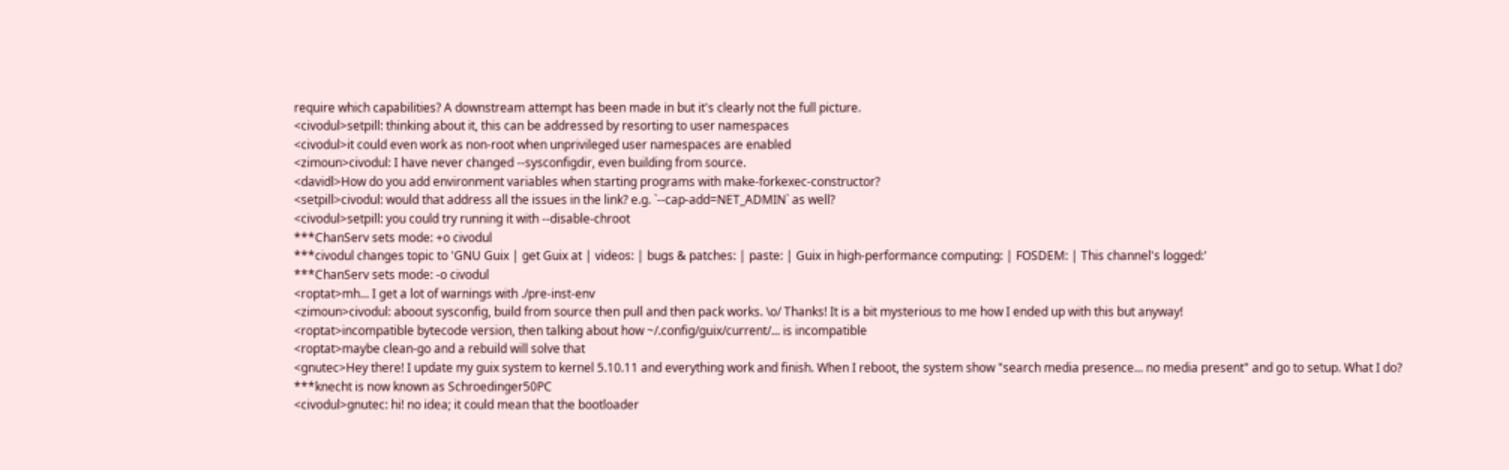require which capabilities? A downstream attempt has been made in but it's clearly not the full picture.
<civodul>setpill: thinking about it, this can be addressed by resorting to user namespaces
<civodul>it could even work as non-root when unprivileged user namespaces are enabled
<zimoun>civodul: I have never changed --sysconfigdir, even building from source.
<davidl>How do you add environment variables when starting programs with make-forkexec-constructor?
<setpill>civodul: would that address all the issues in the link? e.g. `--cap-add=NET_ADMIN` as well?
<civodul>setpill: you could try running it with --disable-chroot
***ChanServ sets mode: +o civodul
***civodul changes topic to 'GNU Guix | get Guix at | videos: | bugs & patches: | paste: | Guix in high-performance computing: | FOSDEM: | This channel's logged:'
***ChanServ sets mode: -o civodul
<roptat>mh... I get a lot of warnings with ./pre-inst-env
<zimoun>civodul: aboout sysconfig, build from source then pull and then pack works. \o/ Thanks! It is a bit mysterious to me how I ended up with this but anyway!
<roptat>incompatible bytecode version, then talking about how ~/.config/guix/current/... is incompatible
<roptat>maybe clean-go and a rebuild will solve that
<gnutec>Hey there! I update my guix system to kernel 5.10.11 and everything work and finish. When I reboot, the system show "search media presence... no media present" and go to setup. What I do?
***knecht is now known as Schroedinger50PC
<civodul>gnutec: hi! no idea; it could mean that the bootloader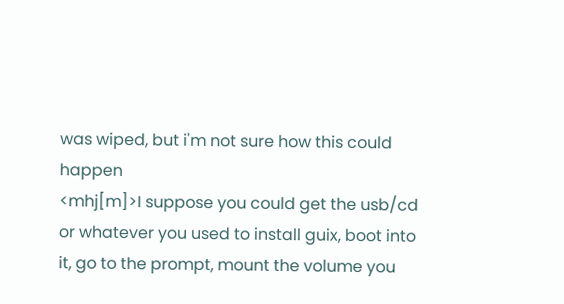was wiped, but i'm not sure how this could happen
<mhj[m]>I suppose you could get the usb/cd or whatever you used to install guix, boot into it, go to the prompt, mount the volume you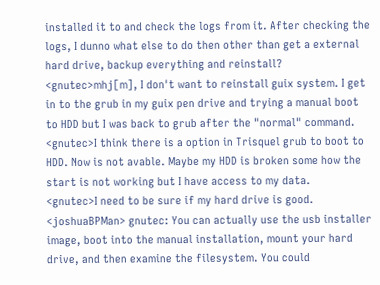installed it to and check the logs from it. After checking the logs, I dunno what else to do then other than get a external hard drive, backup everything and reinstall?
<gnutec>mhj[m], I don't want to reinstall guix system. I get in to the grub in my guix pen drive and trying a manual boot to HDD but I was back to grub after the "normal" command.
<gnutec>I think there is a option in Trisquel grub to boot to HDD. Now is not avable. Maybe my HDD is broken some how the start is not working but I have access to my data.
<gnutec>I need to be sure if my hard drive is good.
<joshuaBPMan> gnutec: You can actually use the usb installer image, boot into the manual installation, mount your hard drive, and then examine the filesystem. You could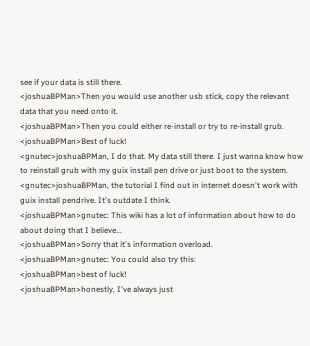see if your data is still there.
<joshuaBPMan>Then you would use another usb stick, copy the relevant data that you need onto it.
<joshuaBPMan>Then you could either re-install or try to re-install grub.
<joshuaBPMan>Best of luck!
<gnutec>joshuaBPMan, I do that. My data still there. I just wanna know how to reinstall grub with my guix install pen drive or just boot to the system.
<gnutec>joshuaBPMan, the tutorial I find out in internet doesn't work with guix install pendrive. It's outdate I think.
<joshuaBPMan>gnutec: This wiki has a lot of information about how to do about doing that I believe...
<joshuaBPMan>Sorry that it's information overload.
<joshuaBPMan>gnutec: You could also try this:
<joshuaBPMan>best of luck!
<joshuaBPMan>honestly, I've always just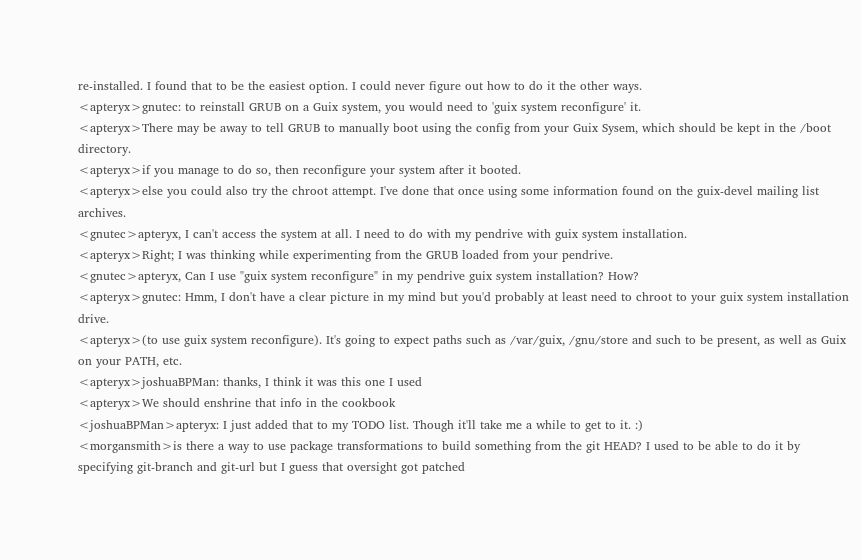re-installed. I found that to be the easiest option. I could never figure out how to do it the other ways.
<apteryx>gnutec: to reinstall GRUB on a Guix system, you would need to 'guix system reconfigure' it.
<apteryx>There may be away to tell GRUB to manually boot using the config from your Guix Sysem, which should be kept in the /boot directory.
<apteryx>if you manage to do so, then reconfigure your system after it booted.
<apteryx>else you could also try the chroot attempt. I've done that once using some information found on the guix-devel mailing list archives.
<gnutec>apteryx, I can't access the system at all. I need to do with my pendrive with guix system installation.
<apteryx>Right; I was thinking while experimenting from the GRUB loaded from your pendrive.
<gnutec>apteryx, Can I use "guix system reconfigure" in my pendrive guix system installation? How?
<apteryx>gnutec: Hmm, I don't have a clear picture in my mind but you'd probably at least need to chroot to your guix system installation drive.
<apteryx>(to use guix system reconfigure). It's going to expect paths such as /var/guix, /gnu/store and such to be present, as well as Guix on your PATH, etc.
<apteryx>joshuaBPMan: thanks, I think it was this one I used
<apteryx>We should enshrine that info in the cookbook
<joshuaBPMan>apteryx: I just added that to my TODO list. Though it'll take me a while to get to it. :)
<morgansmith>is there a way to use package transformations to build something from the git HEAD? I used to be able to do it by specifying git-branch and git-url but I guess that oversight got patched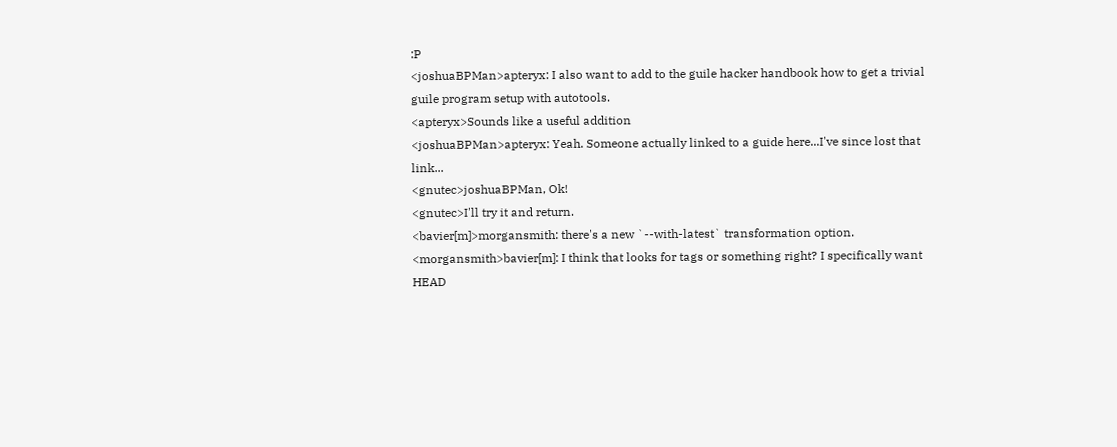:P
<joshuaBPMan>apteryx: I also want to add to the guile hacker handbook how to get a trivial guile program setup with autotools.
<apteryx>Sounds like a useful addition
<joshuaBPMan>apteryx: Yeah. Someone actually linked to a guide here...I've since lost that link...
<gnutec>joshuaBPMan, Ok!
<gnutec>I'll try it and return.
<bavier[m]>morgansmith: there's a new `--with-latest` transformation option.
<morgansmith>bavier[m]: I think that looks for tags or something right? I specifically want HEAD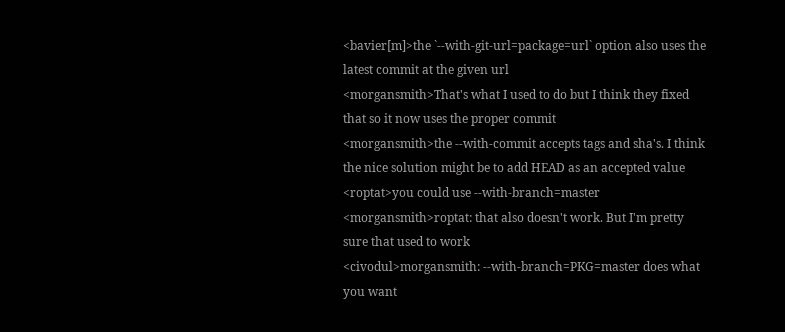<bavier[m]>the `--with-git-url=package=url` option also uses the latest commit at the given url
<morgansmith>That's what I used to do but I think they fixed that so it now uses the proper commit
<morgansmith>the --with-commit accepts tags and sha's. I think the nice solution might be to add HEAD as an accepted value
<roptat>you could use --with-branch=master
<morgansmith>roptat: that also doesn't work. But I'm pretty sure that used to work
<civodul>morgansmith: --with-branch=PKG=master does what you want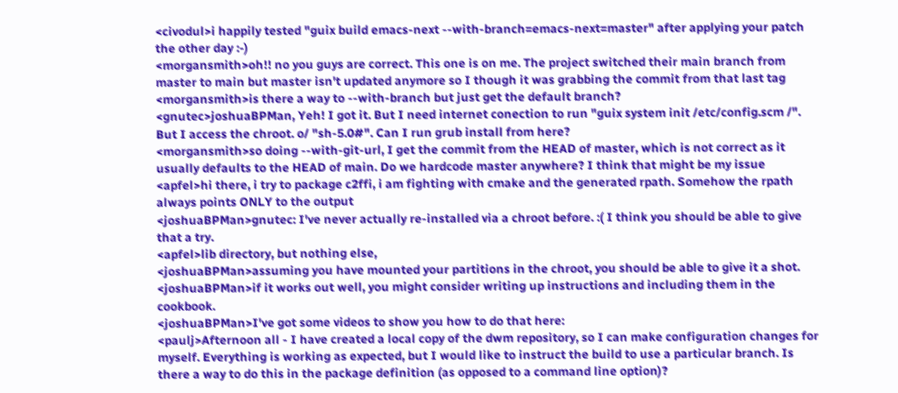<civodul>i happily tested "guix build emacs-next --with-branch=emacs-next=master" after applying your patch the other day :-)
<morgansmith>oh!! no you guys are correct. This one is on me. The project switched their main branch from master to main but master isn't updated anymore so I though it was grabbing the commit from that last tag
<morgansmith>is there a way to --with-branch but just get the default branch?
<gnutec>joshuaBPMan, Yeh! I got it. But I need internet conection to run "guix system init /etc/config.scm /". But I access the chroot. o/ "sh-5.0#". Can I run grub install from here?
<morgansmith>so doing --with-git-url, I get the commit from the HEAD of master, which is not correct as it usually defaults to the HEAD of main. Do we hardcode master anywhere? I think that might be my issue
<apfel>hi there, i try to package c2ffi, i am fighting with cmake and the generated rpath. Somehow the rpath always points ONLY to the output
<joshuaBPMan>gnutec: I've never actually re-installed via a chroot before. :( I think you should be able to give that a try.
<apfel>lib directory, but nothing else,
<joshuaBPMan>assuming you have mounted your partitions in the chroot, you should be able to give it a shot.
<joshuaBPMan>if it works out well, you might consider writing up instructions and including them in the cookbook.
<joshuaBPMan>I've got some videos to show you how to do that here:
<paulj>Afternoon all - I have created a local copy of the dwm repository, so I can make configuration changes for myself. Everything is working as expected, but I would like to instruct the build to use a particular branch. Is there a way to do this in the package definition (as opposed to a command line option)?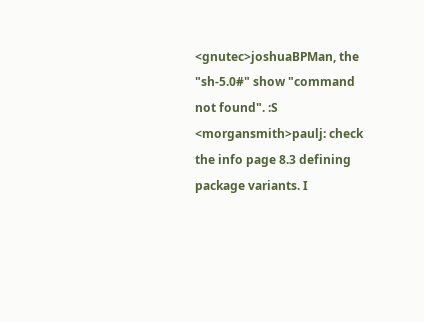<gnutec>joshuaBPMan, the "sh-5.0#" show "command not found". :S
<morgansmith>paulj: check the info page 8.3 defining package variants. I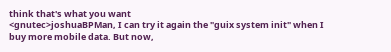think that's what you want
<gnutec>joshuaBPMan, I can try it again the "guix system init" when I buy more mobile data. But now,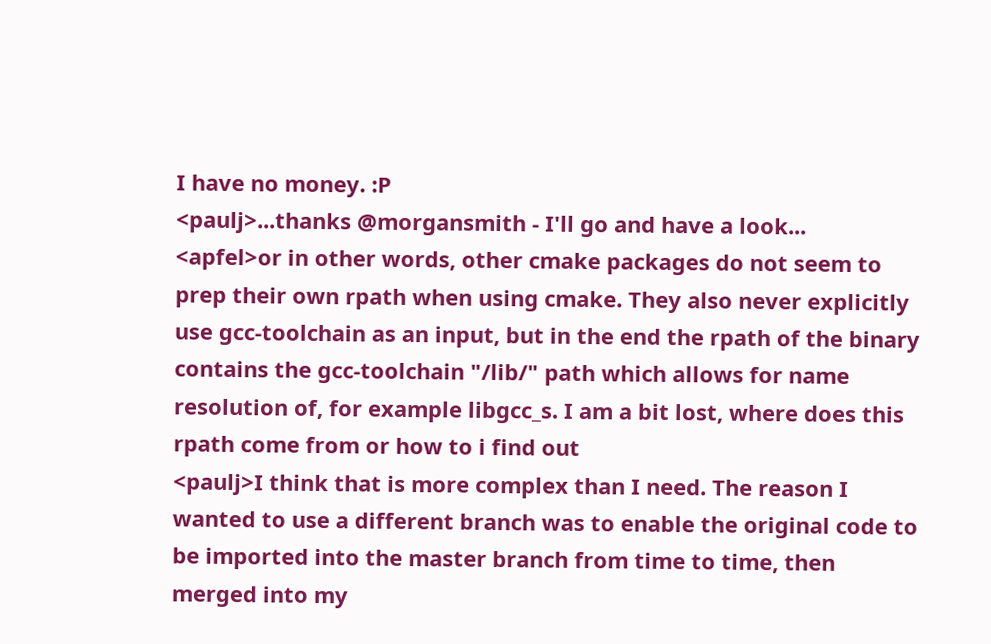I have no money. :P
<paulj>...thanks @morgansmith - I'll go and have a look...
<apfel>or in other words, other cmake packages do not seem to prep their own rpath when using cmake. They also never explicitly use gcc-toolchain as an input, but in the end the rpath of the binary contains the gcc-toolchain "/lib/" path which allows for name resolution of, for example libgcc_s. I am a bit lost, where does this rpath come from or how to i find out
<paulj>I think that is more complex than I need. The reason I wanted to use a different branch was to enable the original code to be imported into the master branch from time to time, then merged into my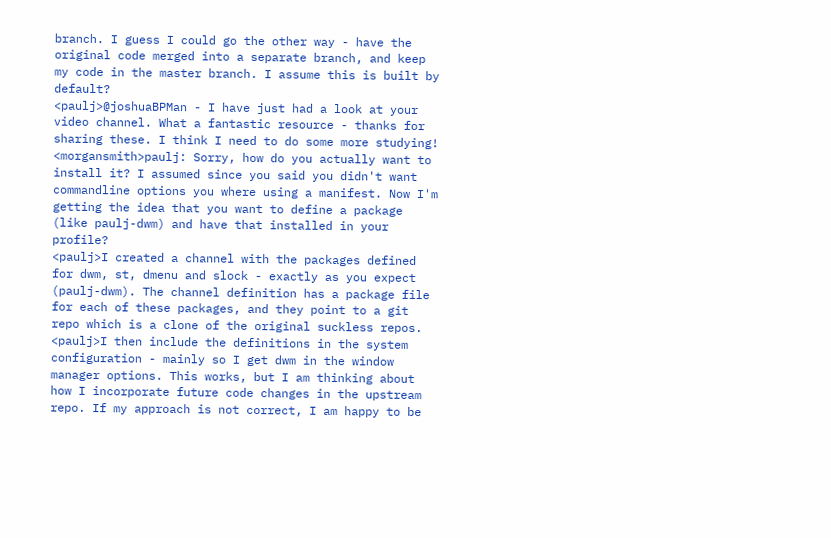branch. I guess I could go the other way - have the original code merged into a separate branch, and keep my code in the master branch. I assume this is built by default?
<paulj>@joshuaBPMan - I have just had a look at your video channel. What a fantastic resource - thanks for sharing these. I think I need to do some more studying!
<morgansmith>paulj: Sorry, how do you actually want to install it? I assumed since you said you didn't want commandline options you where using a manifest. Now I'm getting the idea that you want to define a package (like paulj-dwm) and have that installed in your profile?
<paulj>I created a channel with the packages defined for dwm, st, dmenu and slock - exactly as you expect (paulj-dwm). The channel definition has a package file for each of these packages, and they point to a git repo which is a clone of the original suckless repos.
<paulj>I then include the definitions in the system configuration - mainly so I get dwm in the window manager options. This works, but I am thinking about how I incorporate future code changes in the upstream repo. If my approach is not correct, I am happy to be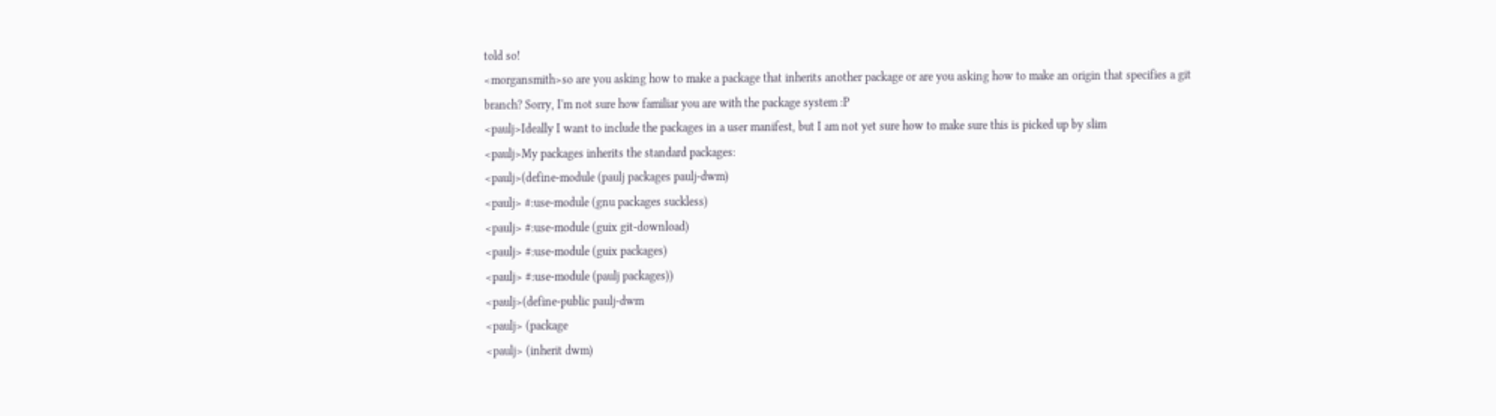told so!
<morgansmith>so are you asking how to make a package that inherits another package or are you asking how to make an origin that specifies a git branch? Sorry, I'm not sure how familiar you are with the package system :P
<paulj>Ideally I want to include the packages in a user manifest, but I am not yet sure how to make sure this is picked up by slim
<paulj>My packages inherits the standard packages:
<paulj>(define-module (paulj packages paulj-dwm)
<paulj> #:use-module (gnu packages suckless)
<paulj> #:use-module (guix git-download)
<paulj> #:use-module (guix packages)
<paulj> #:use-module (paulj packages))
<paulj>(define-public paulj-dwm
<paulj> (package
<paulj> (inherit dwm)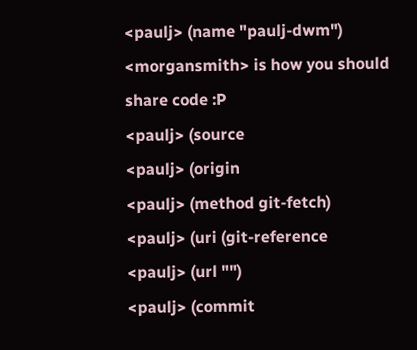<paulj> (name "paulj-dwm")
<morgansmith> is how you should share code :P
<paulj> (source
<paulj> (origin
<paulj> (method git-fetch)
<paulj> (uri (git-reference
<paulj> (url "")
<paulj> (commit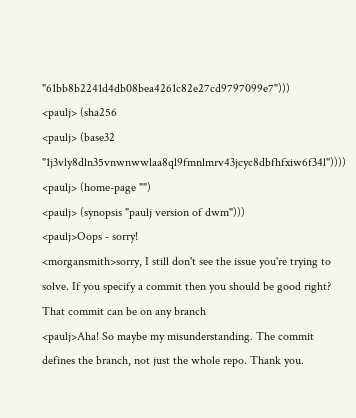"61bb8b2241d4db08bea4261c82e27cd9797099e7")))
<paulj> (sha256
<paulj> (base32 "1j3vly8dln35vnwnwwlaa8ql9fmnlmrv43jcyc8dbfhfxiw6f34l"))))
<paulj> (home-page "")
<paulj> (synopsis "paulj version of dwm")))
<paulj>Oops - sorry!
<morgansmith>sorry, I still don't see the issue you're trying to solve. If you specify a commit then you should be good right? That commit can be on any branch
<paulj>Aha! So maybe my misunderstanding. The commit defines the branch, not just the whole repo. Thank you.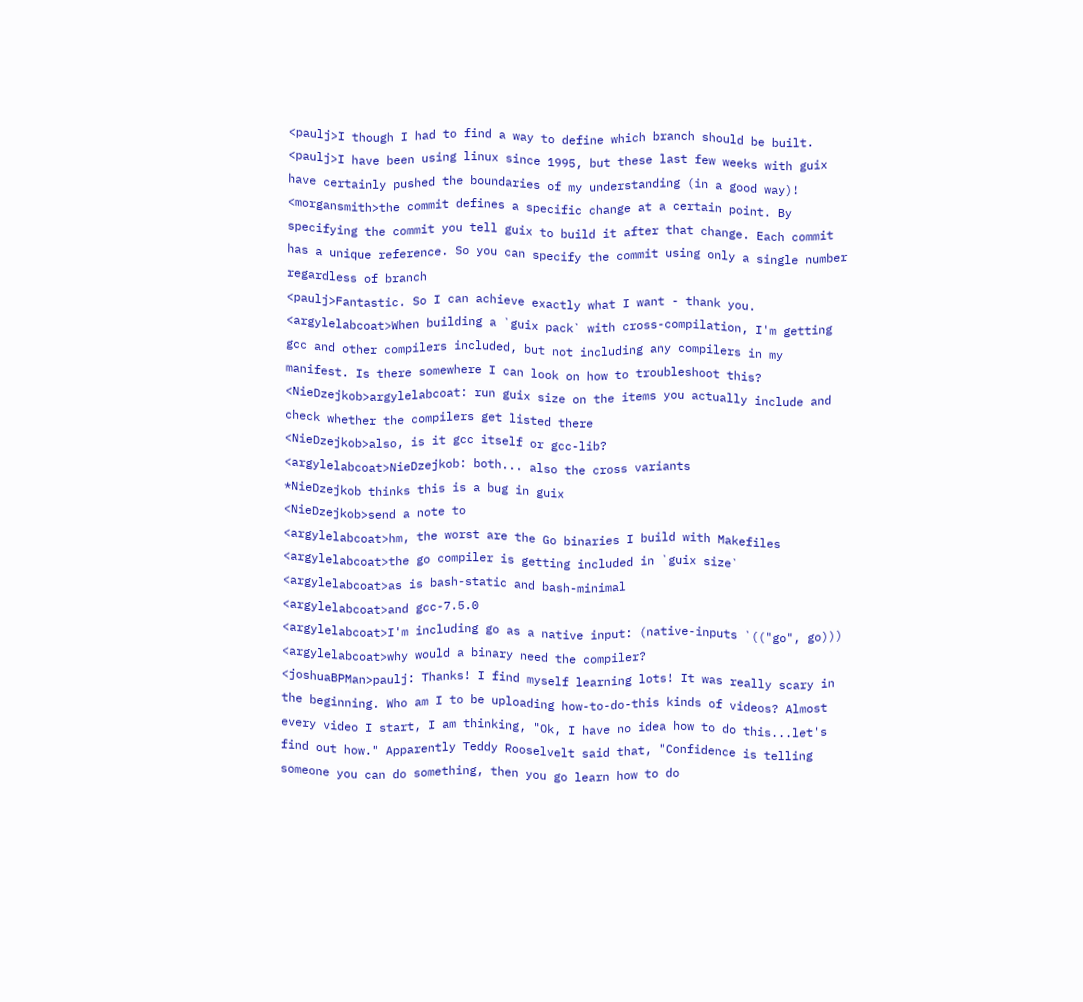<paulj>I though I had to find a way to define which branch should be built.
<paulj>I have been using linux since 1995, but these last few weeks with guix have certainly pushed the boundaries of my understanding (in a good way)!
<morgansmith>the commit defines a specific change at a certain point. By specifying the commit you tell guix to build it after that change. Each commit has a unique reference. So you can specify the commit using only a single number regardless of branch
<paulj>Fantastic. So I can achieve exactly what I want - thank you.
<argylelabcoat>When building a `guix pack` with cross-compilation, I'm getting gcc and other compilers included, but not including any compilers in my manifest. Is there somewhere I can look on how to troubleshoot this?
<NieDzejkob>argylelabcoat: run guix size on the items you actually include and check whether the compilers get listed there
<NieDzejkob>also, is it gcc itself or gcc-lib?
<argylelabcoat>NieDzejkob: both... also the cross variants
*NieDzejkob thinks this is a bug in guix
<NieDzejkob>send a note to
<argylelabcoat>hm, the worst are the Go binaries I build with Makefiles
<argylelabcoat>the go compiler is getting included in `guix size`
<argylelabcoat>as is bash-static and bash-minimal
<argylelabcoat>and gcc-7.5.0
<argylelabcoat>I'm including go as a native input: (native-inputs `(("go", go)))
<argylelabcoat>why would a binary need the compiler?
<joshuaBPMan>paulj: Thanks! I find myself learning lots! It was really scary in the beginning. Who am I to be uploading how-to-do-this kinds of videos? Almost every video I start, I am thinking, "Ok, I have no idea how to do this...let's find out how." Apparently Teddy Rooselvelt said that, "Confidence is telling someone you can do something, then you go learn how to do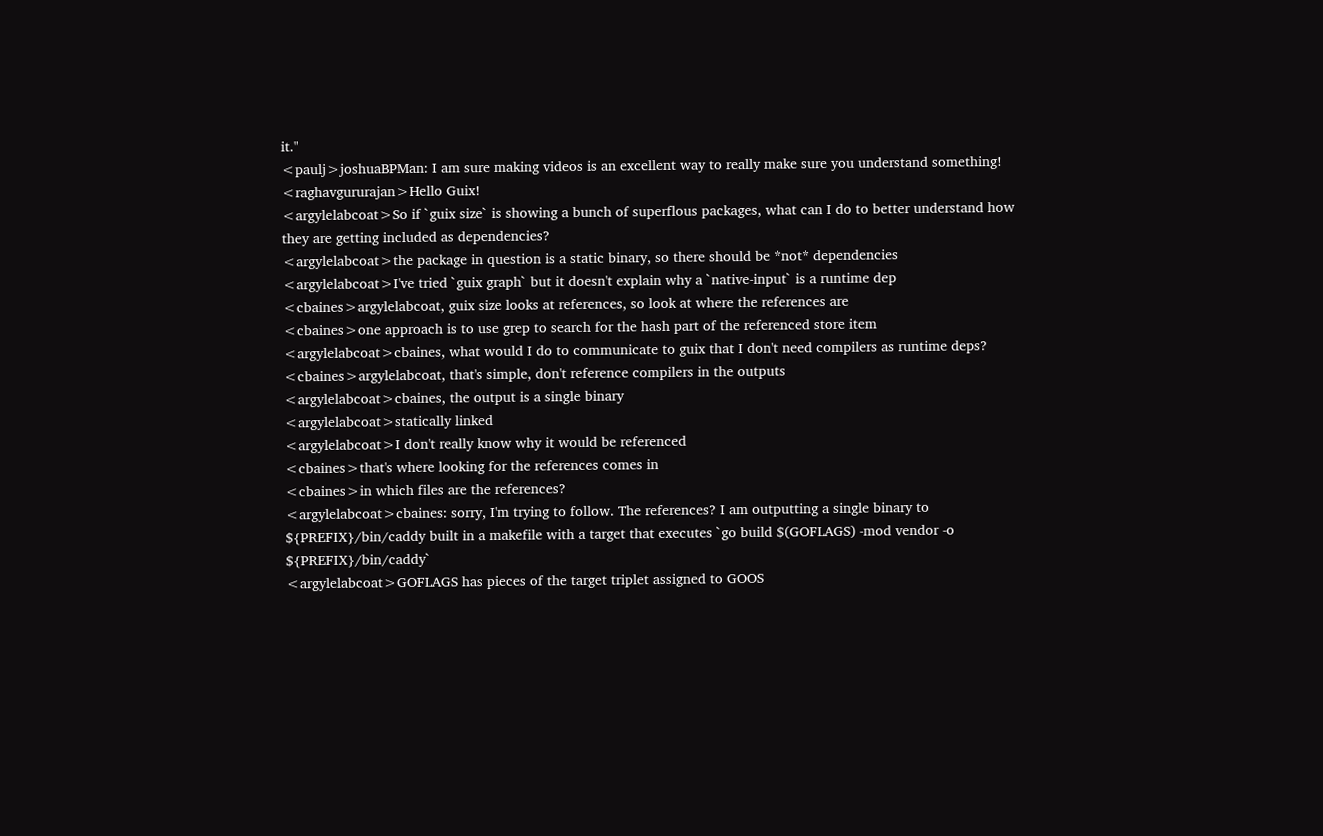it."
<paulj>joshuaBPMan: I am sure making videos is an excellent way to really make sure you understand something!
<raghavgururajan>Hello Guix!
<argylelabcoat>So if `guix size` is showing a bunch of superflous packages, what can I do to better understand how they are getting included as dependencies?
<argylelabcoat>the package in question is a static binary, so there should be *not* dependencies
<argylelabcoat>I've tried `guix graph` but it doesn't explain why a `native-input` is a runtime dep
<cbaines>argylelabcoat, guix size looks at references, so look at where the references are
<cbaines>one approach is to use grep to search for the hash part of the referenced store item
<argylelabcoat>cbaines, what would I do to communicate to guix that I don't need compilers as runtime deps?
<cbaines>argylelabcoat, that's simple, don't reference compilers in the outputs
<argylelabcoat>cbaines, the output is a single binary
<argylelabcoat>statically linked
<argylelabcoat>I don't really know why it would be referenced
<cbaines>that's where looking for the references comes in
<cbaines>in which files are the references?
<argylelabcoat>cbaines: sorry, I'm trying to follow. The references? I am outputting a single binary to ${PREFIX}/bin/caddy built in a makefile with a target that executes `go build $(GOFLAGS) -mod vendor -o ${PREFIX}/bin/caddy`
<argylelabcoat>GOFLAGS has pieces of the target triplet assigned to GOOS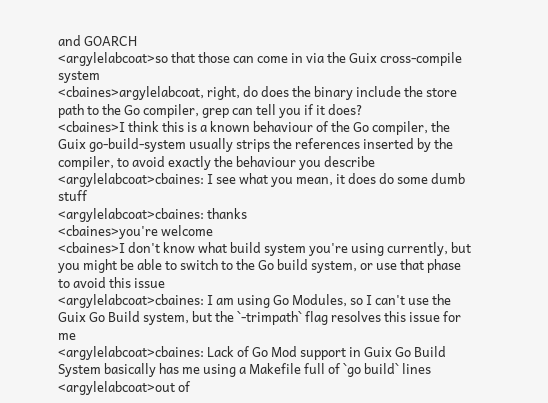and GOARCH
<argylelabcoat>so that those can come in via the Guix cross-compile system
<cbaines>argylelabcoat, right, do does the binary include the store path to the Go compiler, grep can tell you if it does?
<cbaines>I think this is a known behaviour of the Go compiler, the Guix go-build-system usually strips the references inserted by the compiler, to avoid exactly the behaviour you describe
<argylelabcoat>cbaines: I see what you mean, it does do some dumb stuff
<argylelabcoat>cbaines: thanks
<cbaines>you're welcome
<cbaines>I don't know what build system you're using currently, but you might be able to switch to the Go build system, or use that phase to avoid this issue
<argylelabcoat>cbaines: I am using Go Modules, so I can't use the Guix Go Build system, but the `-trimpath` flag resolves this issue for me
<argylelabcoat>cbaines: Lack of Go Mod support in Guix Go Build System basically has me using a Makefile full of `go build` lines
<argylelabcoat>out of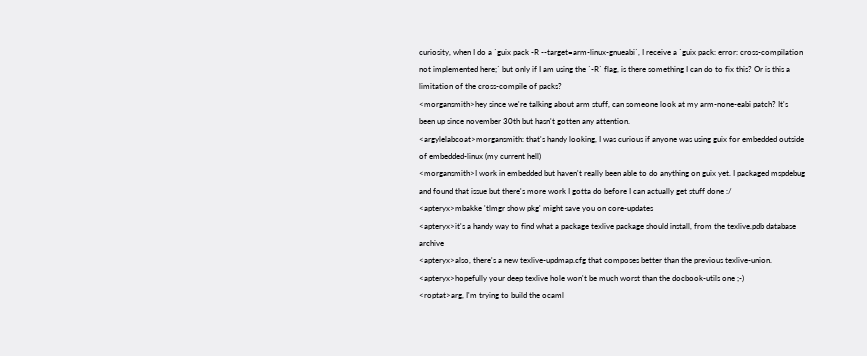curiosity, when I do a `guix pack -R --target=arm-linux-gnueabi`, I receive a `guix pack: error: cross-compilation not implemented here;` but only if I am using the `-R` flag, is there something I can do to fix this? Or is this a limitation of the cross-compile of packs?
<morgansmith>hey since we're talking about arm stuff, can someone look at my arm-none-eabi patch? It's been up since november 30th but hasn't gotten any attention.
<argylelabcoat>morgansmith: that's handy looking, I was curious if anyone was using guix for embedded outside of embedded-linux (my current hell)
<morgansmith>I work in embedded but haven't really been able to do anything on guix yet. I packaged mspdebug and found that issue but there's more work I gotta do before I can actually get stuff done :/
<apteryx>mbakke 'tlmgr show pkg' might save you on core-updates
<apteryx>it's a handy way to find what a package texlive package should install, from the texlive.pdb database archive
<apteryx>also, there's a new texlive-updmap.cfg that composes better than the previous texlive-union.
<apteryx>hopefully your deep texlive hole won't be much worst than the docbook-utils one ;-)
<roptat>arg, I'm trying to build the ocaml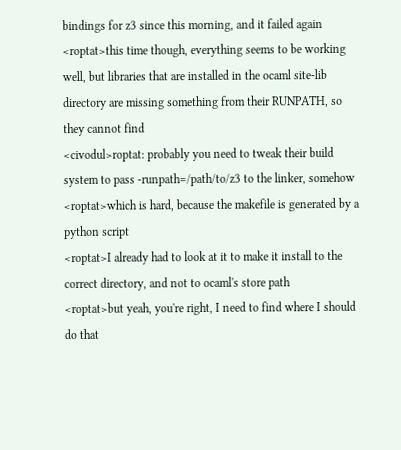bindings for z3 since this morning, and it failed again
<roptat>this time though, everything seems to be working well, but libraries that are installed in the ocaml site-lib directory are missing something from their RUNPATH, so they cannot find
<civodul>roptat: probably you need to tweak their build system to pass -runpath=/path/to/z3 to the linker, somehow
<roptat>which is hard, because the makefile is generated by a python script
<roptat>I already had to look at it to make it install to the correct directory, and not to ocaml's store path
<roptat>but yeah, you're right, I need to find where I should do that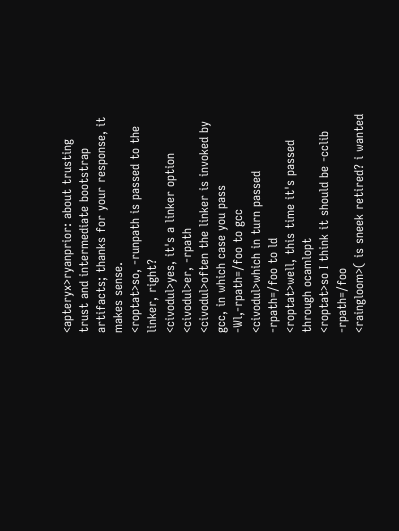<apteryx>ryanprior: about trusting trust and intermediate bootstrap artifacts; thanks for your response, it makes sense.
<roptat>so, -runpath is passed to the linker, right?
<civodul>yes, it's a linker option
<civodul>er, -rpath
<civodul>often the linker is invoked by gcc, in which case you pass -Wl,-rpath=/foo to gcc
<civodul>which in turn passed -rpath=/foo to ld
<roptat>well, this time it's passed through ocamlopt
<roptat>so I think it should be -cclib -rpath=/foo
<raingloom>( is sneek retired? i wanted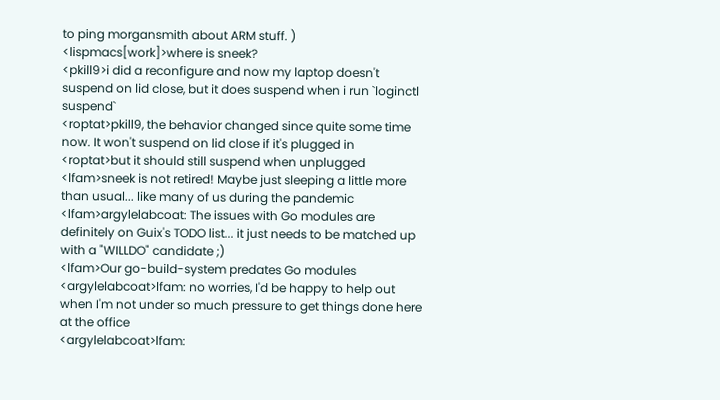to ping morgansmith about ARM stuff. )
<lispmacs[work]>where is sneek?
<pkill9>i did a reconfigure and now my laptop doesn't suspend on lid close, but it does suspend when i run `loginctl suspend`
<roptat>pkill9, the behavior changed since quite some time now. It won't suspend on lid close if it's plugged in
<roptat>but it should still suspend when unplugged
<lfam>sneek is not retired! Maybe just sleeping a little more than usual... like many of us during the pandemic
<lfam>argylelabcoat: The issues with Go modules are definitely on Guix's TODO list... it just needs to be matched up with a "WILLDO" candidate ;)
<lfam>Our go-build-system predates Go modules
<argylelabcoat>lfam: no worries, I'd be happy to help out when I'm not under so much pressure to get things done here at the office
<argylelabcoat>lfam: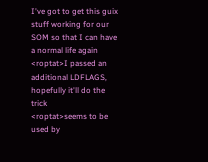I've got to get this guix stuff working for our SOM so that I can have a normal life again
<roptat>I passed an additional LDFLAGS, hopefully it'll do the trick
<roptat>seems to be used by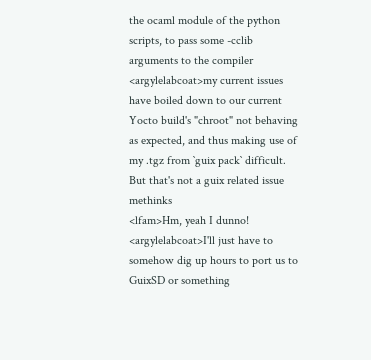the ocaml module of the python scripts, to pass some -cclib arguments to the compiler
<argylelabcoat>my current issues have boiled down to our current Yocto build's "chroot" not behaving as expected, and thus making use of my .tgz from `guix pack` difficult. But that's not a guix related issue methinks
<lfam>Hm, yeah I dunno!
<argylelabcoat>I'll just have to somehow dig up hours to port us to GuixSD or something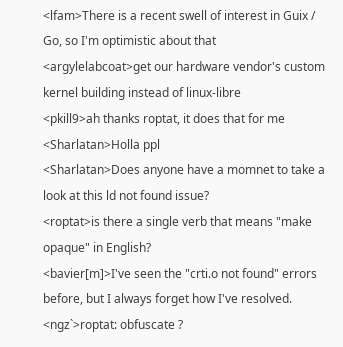<lfam>There is a recent swell of interest in Guix / Go, so I'm optimistic about that
<argylelabcoat>get our hardware vendor's custom kernel building instead of linux-libre
<pkill9>ah thanks roptat, it does that for me
<Sharlatan>Holla ppl
<Sharlatan>Does anyone have a momnet to take a look at this ld not found issue?
<roptat>is there a single verb that means "make opaque" in English?
<bavier[m]>I've seen the "crti.o not found" errors before, but I always forget how I've resolved.
<ngz`>roptat: obfuscate ?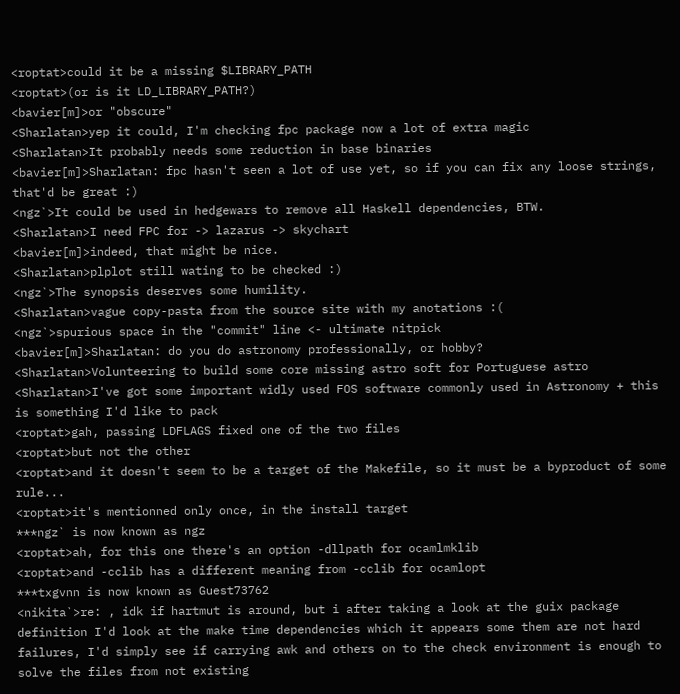<roptat>could it be a missing $LIBRARY_PATH
<roptat>(or is it LD_LIBRARY_PATH?)
<bavier[m]>or "obscure"
<Sharlatan>yep it could, I'm checking fpc package now a lot of extra magic
<Sharlatan>It probably needs some reduction in base binaries
<bavier[m]>Sharlatan: fpc hasn't seen a lot of use yet, so if you can fix any loose strings, that'd be great :)
<ngz`>It could be used in hedgewars to remove all Haskell dependencies, BTW.
<Sharlatan>I need FPC for -> lazarus -> skychart
<bavier[m]>indeed, that might be nice.
<Sharlatan>plplot still wating to be checked :)
<ngz`>The synopsis deserves some humility.
<Sharlatan>vague copy-pasta from the source site with my anotations :(
<ngz`>spurious space in the "commit" line <- ultimate nitpick
<bavier[m]>Sharlatan: do you do astronomy professionally, or hobby?
<Sharlatan>Volunteering to build some core missing astro soft for Portuguese astro
<Sharlatan>I've got some important widly used FOS software commonly used in Astronomy + this is something I'd like to pack
<roptat>gah, passing LDFLAGS fixed one of the two files
<roptat>but not the other
<roptat>and it doesn't seem to be a target of the Makefile, so it must be a byproduct of some rule...
<roptat>it's mentionned only once, in the install target
***ngz` is now known as ngz
<roptat>ah, for this one there's an option -dllpath for ocamlmklib
<roptat>and -cclib has a different meaning from -cclib for ocamlopt
***txgvnn is now known as Guest73762
<nikita`>re: , idk if hartmut is around, but i after taking a look at the guix package definition I'd look at the make time dependencies which it appears some them are not hard failures, I'd simply see if carrying awk and others on to the check environment is enough to solve the files from not existing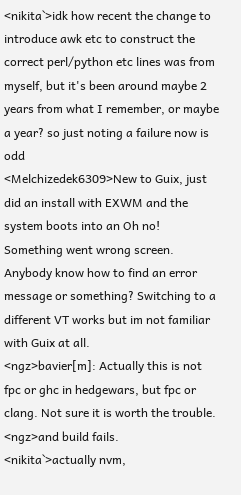<nikita`>idk how recent the change to introduce awk etc to construct the correct perl/python etc lines was from myself, but it's been around maybe 2 years from what I remember, or maybe a year? so just noting a failure now is odd
<Melchizedek6309>New to Guix, just did an install with EXWM and the system boots into an Oh no! Something went wrong screen. Anybody know how to find an error message or something? Switching to a different VT works but im not familiar with Guix at all.
<ngz>bavier[m]: Actually this is not fpc or ghc in hedgewars, but fpc or clang. Not sure it is worth the trouble.
<ngz>and build fails.
<nikita`>actually nvm,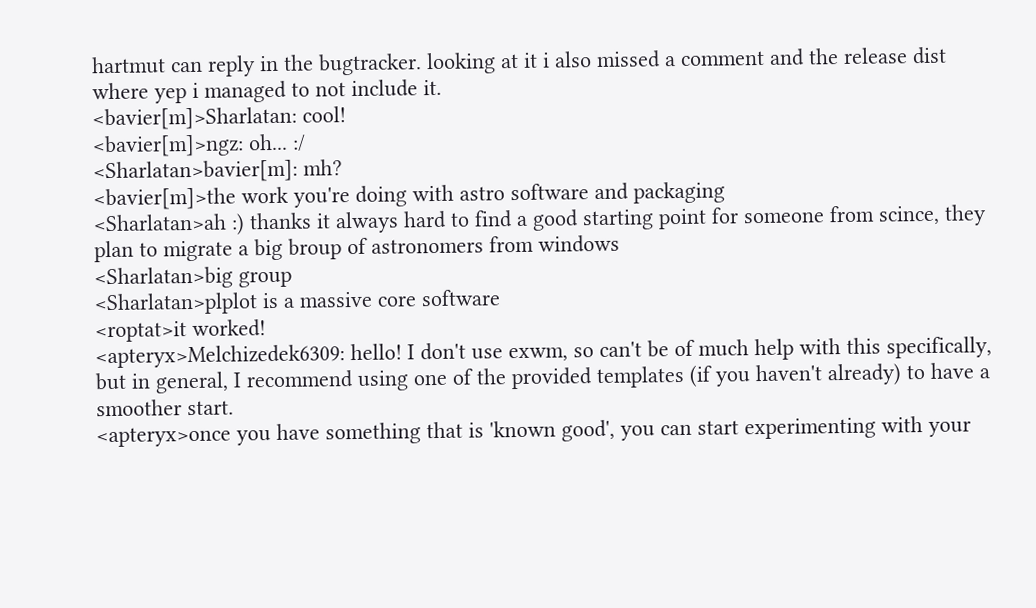hartmut can reply in the bugtracker. looking at it i also missed a comment and the release dist where yep i managed to not include it.
<bavier[m]>Sharlatan: cool!
<bavier[m]>ngz: oh... :/
<Sharlatan>bavier[m]: mh?
<bavier[m]>the work you're doing with astro software and packaging
<Sharlatan>ah :) thanks it always hard to find a good starting point for someone from scince, they plan to migrate a big broup of astronomers from windows
<Sharlatan>big group
<Sharlatan>plplot is a massive core software
<roptat>it worked!
<apteryx>Melchizedek6309: hello! I don't use exwm, so can't be of much help with this specifically, but in general, I recommend using one of the provided templates (if you haven't already) to have a smoother start.
<apteryx>once you have something that is 'known good', you can start experimenting with your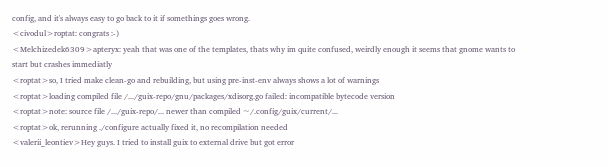config, and it's always easy to go back to it if somethings goes wrong.
<civodul>roptat: congrats :-)
<Melchizedek6309>apteryx: yeah that was one of the templates, thats why im quite confused, weirdly enough it seems that gnome wants to start but crashes immediatly
<roptat>so, I tried make clean-go and rebuilding, but using pre-inst-env always shows a lot of warnings
<roptat>loading compiled file /.../guix-repo/gnu/packages/xdisorg.go failed: incompatible bytecode version
<roptat>note: source file /.../guix-repo/... newer than compiled ~/.config/guix/current/...
<roptat>ok, rerunning ./configure actually fixed it, no recompilation needed
<valerii_leontiev>Hey guys. I tried to install guix to external drive but got error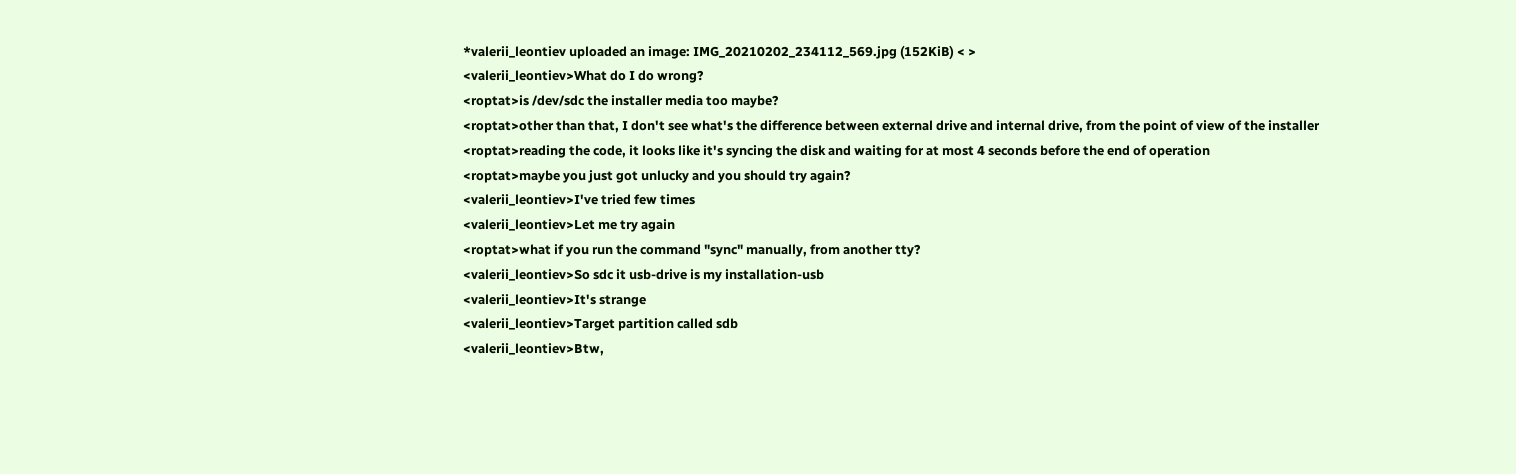*valerii_leontiev uploaded an image: IMG_20210202_234112_569.jpg (152KiB) < >
<valerii_leontiev>What do I do wrong?
<roptat>is /dev/sdc the installer media too maybe?
<roptat>other than that, I don't see what's the difference between external drive and internal drive, from the point of view of the installer
<roptat>reading the code, it looks like it's syncing the disk and waiting for at most 4 seconds before the end of operation
<roptat>maybe you just got unlucky and you should try again?
<valerii_leontiev>I've tried few times
<valerii_leontiev>Let me try again
<roptat>what if you run the command "sync" manually, from another tty?
<valerii_leontiev>So sdc it usb-drive is my installation-usb
<valerii_leontiev>It's strange
<valerii_leontiev>Target partition called sdb
<valerii_leontiev>Btw,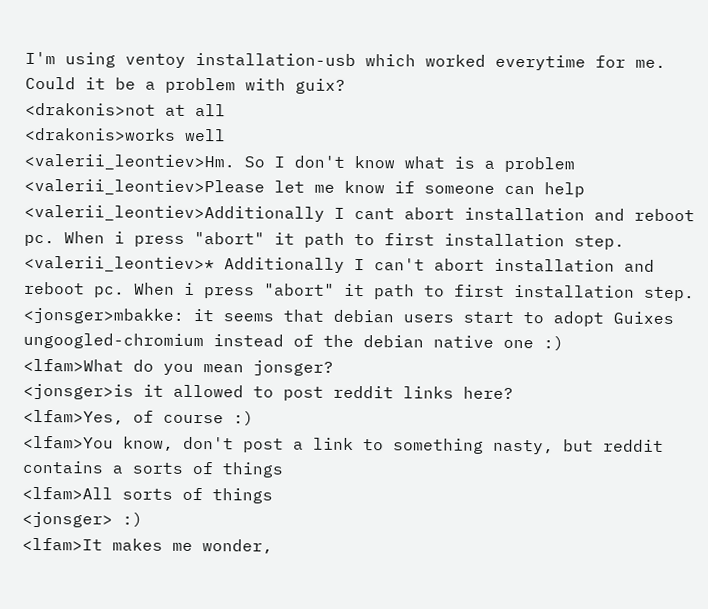I'm using ventoy installation-usb which worked everytime for me. Could it be a problem with guix?
<drakonis>not at all
<drakonis>works well
<valerii_leontiev>Hm. So I don't know what is a problem
<valerii_leontiev>Please let me know if someone can help
<valerii_leontiev>Additionally I cant abort installation and reboot pc. When i press "abort" it path to first installation step.
<valerii_leontiev>* Additionally I can't abort installation and reboot pc. When i press "abort" it path to first installation step.
<jonsger>mbakke: it seems that debian users start to adopt Guixes ungoogled-chromium instead of the debian native one :)
<lfam>What do you mean jonsger?
<jonsger>is it allowed to post reddit links here?
<lfam>Yes, of course :)
<lfam>You know, don't post a link to something nasty, but reddit contains a sorts of things
<lfam>All sorts of things
<jonsger> :)
<lfam>It makes me wonder,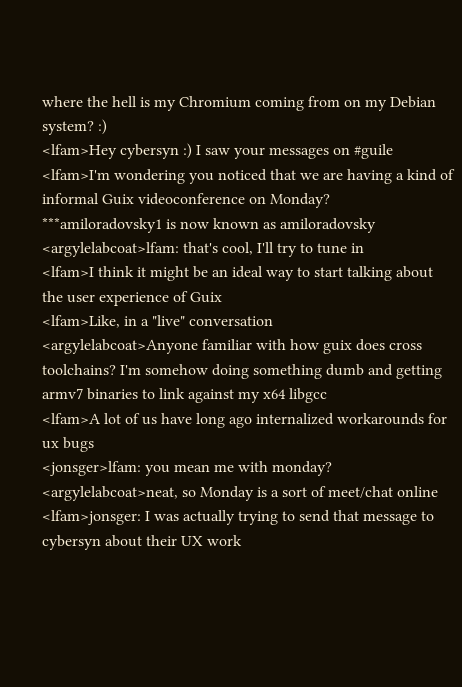where the hell is my Chromium coming from on my Debian system? :)
<lfam>Hey cybersyn :) I saw your messages on #guile
<lfam>I'm wondering you noticed that we are having a kind of informal Guix videoconference on Monday?
***amiloradovsky1 is now known as amiloradovsky
<argylelabcoat>lfam: that's cool, I'll try to tune in
<lfam>I think it might be an ideal way to start talking about the user experience of Guix
<lfam>Like, in a "live" conversation
<argylelabcoat>Anyone familiar with how guix does cross toolchains? I'm somehow doing something dumb and getting armv7 binaries to link against my x64 libgcc
<lfam>A lot of us have long ago internalized workarounds for ux bugs
<jonsger>lfam: you mean me with monday?
<argylelabcoat>neat, so Monday is a sort of meet/chat online
<lfam>jonsger: I was actually trying to send that message to cybersyn about their UX work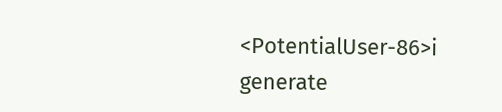<PotentialUser-86>i generate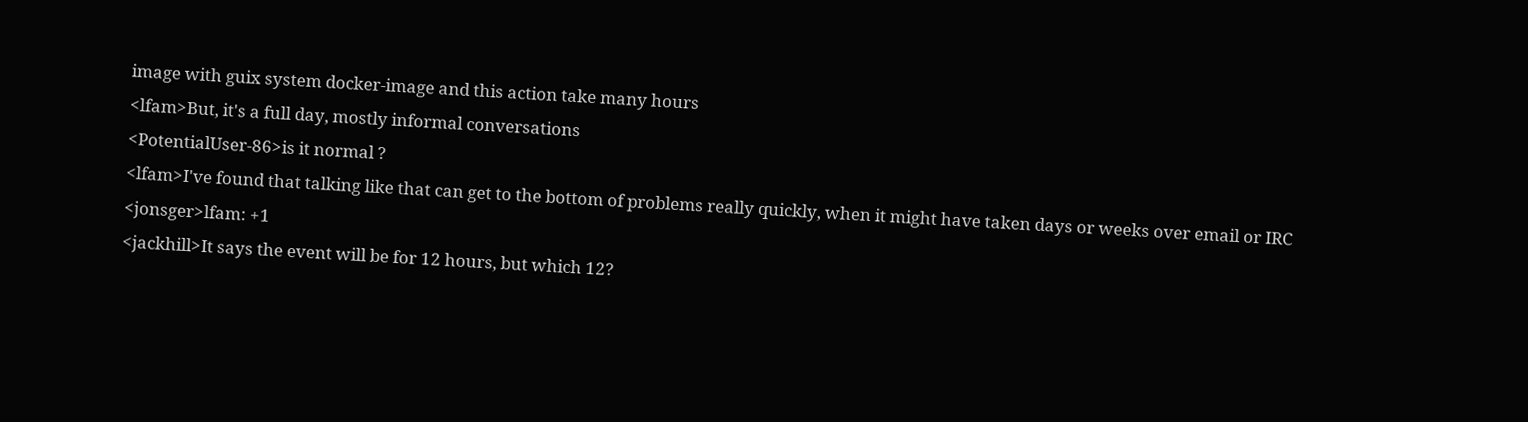image with guix system docker-image and this action take many hours
<lfam>But, it's a full day, mostly informal conversations
<PotentialUser-86>is it normal ?
<lfam>I've found that talking like that can get to the bottom of problems really quickly, when it might have taken days or weeks over email or IRC
<jonsger>lfam: +1
<jackhill>It says the event will be for 12 hours, but which 12?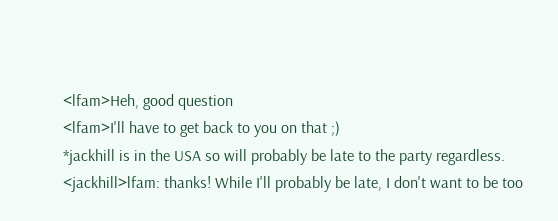<lfam>Heh, good question
<lfam>I'll have to get back to you on that ;)
*jackhill is in the USA so will probably be late to the party regardless.
<jackhill>lfam: thanks! While I'll probably be late, I don't want to be too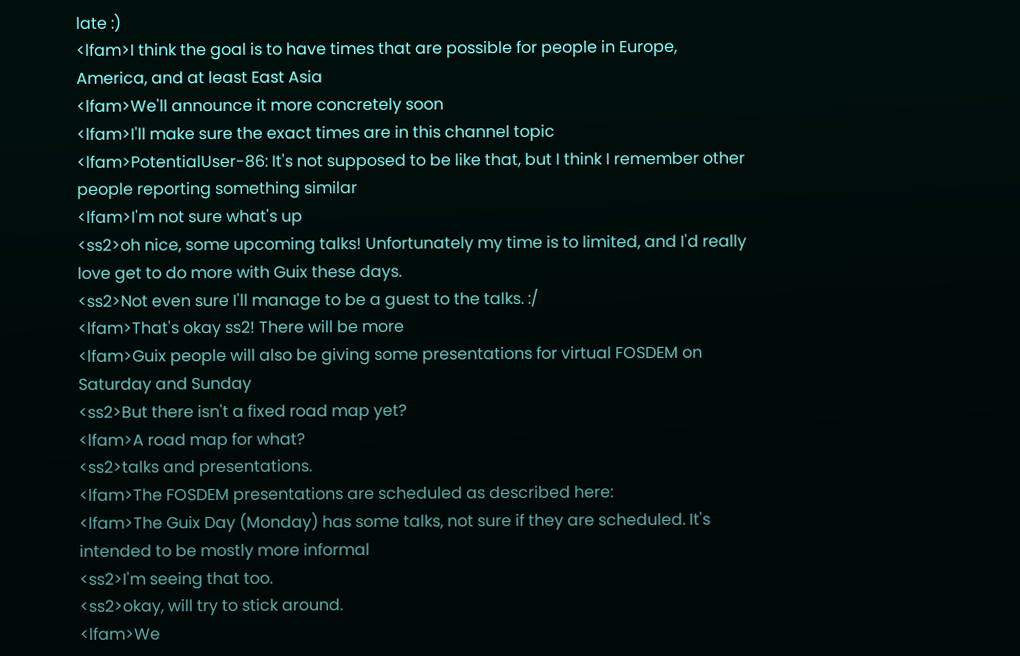late :)
<lfam>I think the goal is to have times that are possible for people in Europe, America, and at least East Asia
<lfam>We'll announce it more concretely soon
<lfam>I'll make sure the exact times are in this channel topic
<lfam>PotentialUser-86: It's not supposed to be like that, but I think I remember other people reporting something similar
<lfam>I'm not sure what's up
<ss2>oh nice, some upcoming talks! Unfortunately my time is to limited, and I'd really love get to do more with Guix these days.
<ss2>Not even sure I'll manage to be a guest to the talks. :/
<lfam>That's okay ss2! There will be more
<lfam>Guix people will also be giving some presentations for virtual FOSDEM on Saturday and Sunday
<ss2>But there isn't a fixed road map yet?
<lfam>A road map for what?
<ss2>talks and presentations.
<lfam>The FOSDEM presentations are scheduled as described here:
<lfam>The Guix Day (Monday) has some talks, not sure if they are scheduled. It's intended to be mostly more informal
<ss2>I'm seeing that too.
<ss2>okay, will try to stick around.
<lfam>We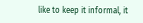like to keep it informal, it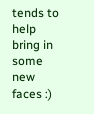tends to help bring in some new faces :)